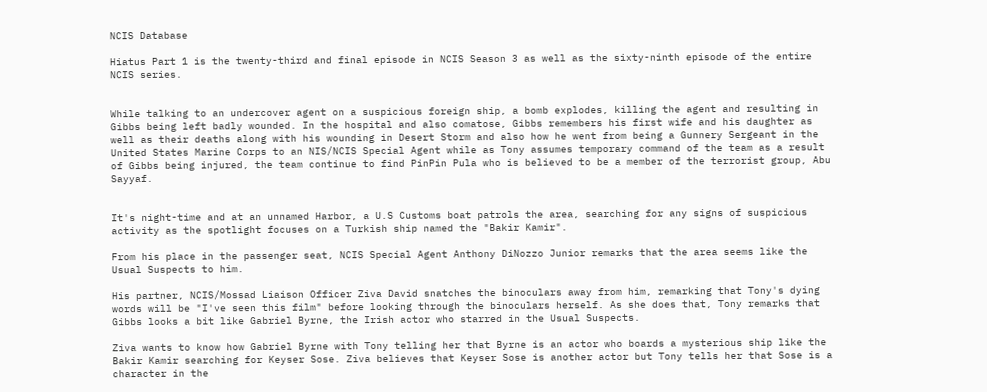NCIS Database

Hiatus Part 1 is the twenty-third and final episode in NCIS Season 3 as well as the sixty-ninth episode of the entire NCIS series.


While talking to an undercover agent on a suspicious foreign ship, a bomb explodes, killing the agent and resulting in Gibbs being left badly wounded. In the hospital and also comatose, Gibbs remembers his first wife and his daughter as well as their deaths along with his wounding in Desert Storm and also how he went from being a Gunnery Sergeant in the United States Marine Corps to an NIS/NCIS Special Agent while as Tony assumes temporary command of the team as a result of Gibbs being injured, the team continue to find PinPin Pula who is believed to be a member of the terrorist group, Abu Sayyaf.


It's night-time and at an unnamed Harbor, a U.S Customs boat patrols the area, searching for any signs of suspicious activity as the spotlight focuses on a Turkish ship named the "Bakir Kamir".

From his place in the passenger seat, NCIS Special Agent Anthony DiNozzo Junior remarks that the area seems like the Usual Suspects to him.

His partner, NCIS/Mossad Liaison Officer Ziva David snatches the binoculars away from him, remarking that Tony's dying words will be "I've seen this film" before looking through the binoculars herself. As she does that, Tony remarks that Gibbs looks a bit like Gabriel Byrne, the Irish actor who starred in the Usual Suspects.

Ziva wants to know how Gabriel Byrne with Tony telling her that Byrne is an actor who boards a mysterious ship like the Bakir Kamir searching for Keyser Sose. Ziva believes that Keyser Sose is another actor but Tony tells her that Sose is a character in the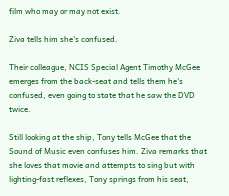film who may or may not exist.

Ziva tells him she's confused.

Their colleague, NCIS Special Agent Timothy McGee emerges from the back-seat and tells them he's confused, even going to state that he saw the DVD twice.

Still looking at the ship, Tony tells McGee that the Sound of Music even confuses him. Ziva remarks that she loves that movie and attempts to sing but with lighting-fast reflexes, Tony springs from his seat,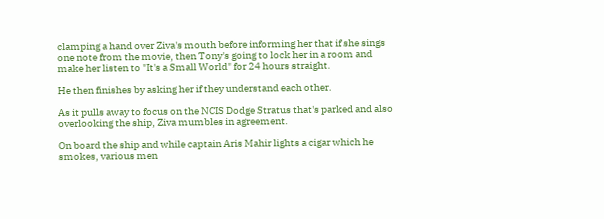clamping a hand over Ziva's mouth before informing her that if she sings one note from the movie, then Tony's going to lock her in a room and make her listen to "It's a Small World" for 24 hours straight.

He then finishes by asking her if they understand each other.

As it pulls away to focus on the NCIS Dodge Stratus that's parked and also overlooking the ship, Ziva mumbles in agreement.

On board the ship and while captain Aris Mahir lights a cigar which he smokes, various men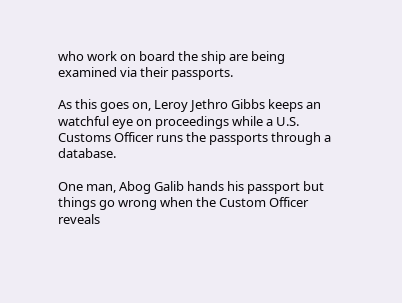who work on board the ship are being examined via their passports.

As this goes on, Leroy Jethro Gibbs keeps an watchful eye on proceedings while a U.S. Customs Officer runs the passports through a database.

One man, Abog Galib hands his passport but things go wrong when the Custom Officer reveals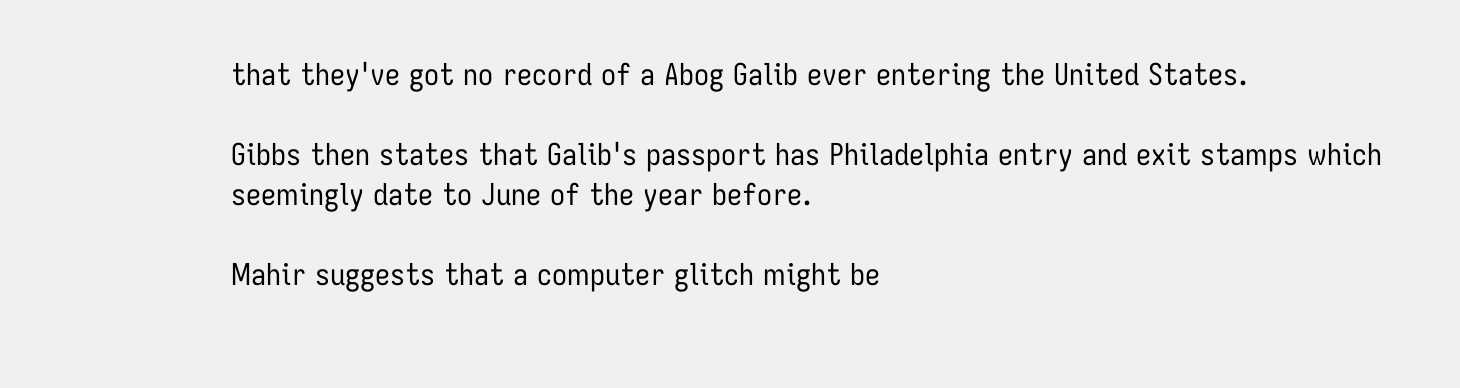that they've got no record of a Abog Galib ever entering the United States.

Gibbs then states that Galib's passport has Philadelphia entry and exit stamps which seemingly date to June of the year before.

Mahir suggests that a computer glitch might be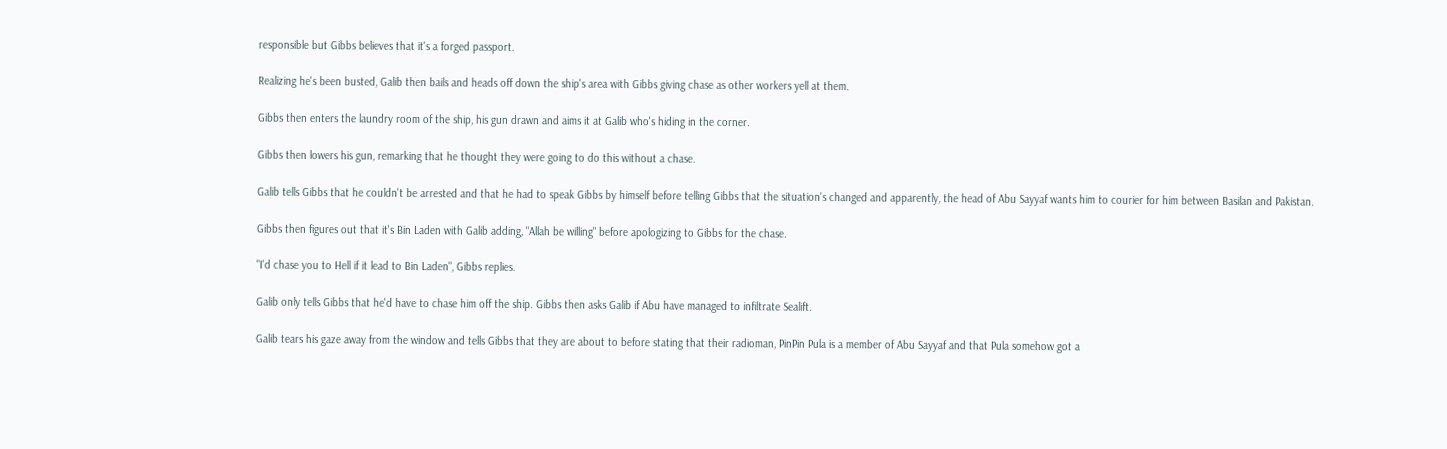responsible but Gibbs believes that it's a forged passport.

Realizing he's been busted, Galib then bails and heads off down the ship's area with Gibbs giving chase as other workers yell at them.

Gibbs then enters the laundry room of the ship, his gun drawn and aims it at Galib who's hiding in the corner.

Gibbs then lowers his gun, remarking that he thought they were going to do this without a chase.

Galib tells Gibbs that he couldn't be arrested and that he had to speak Gibbs by himself before telling Gibbs that the situation's changed and apparently, the head of Abu Sayyaf wants him to courier for him between Basilan and Pakistan.

Gibbs then figures out that it's Bin Laden with Galib adding, "Allah be willing" before apologizing to Gibbs for the chase.

"I'd chase you to Hell if it lead to Bin Laden", Gibbs replies.

Galib only tells Gibbs that he'd have to chase him off the ship. Gibbs then asks Galib if Abu have managed to infiltrate Sealift.

Galib tears his gaze away from the window and tells Gibbs that they are about to before stating that their radioman, PinPin Pula is a member of Abu Sayyaf and that Pula somehow got a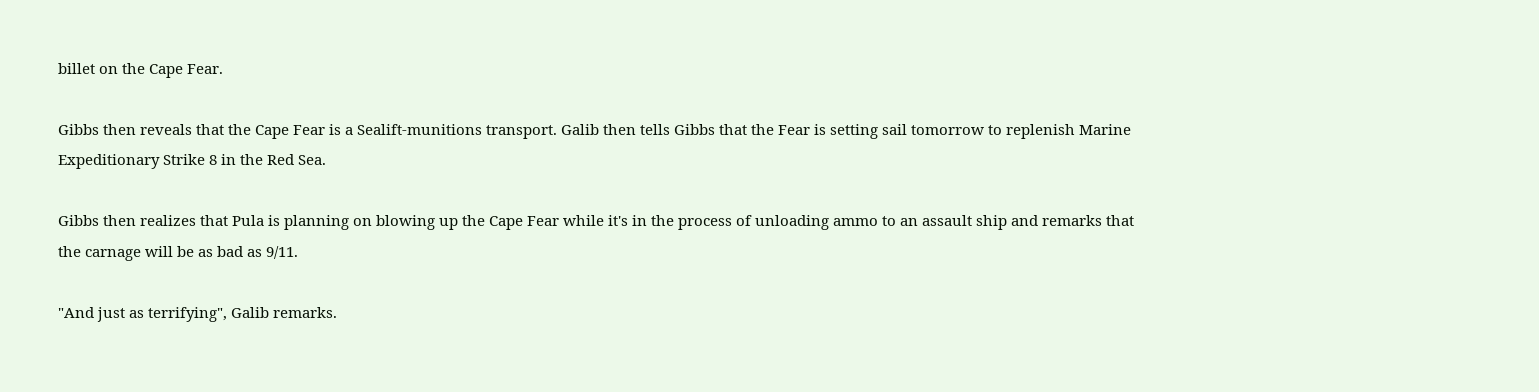billet on the Cape Fear.

Gibbs then reveals that the Cape Fear is a Sealift-munitions transport. Galib then tells Gibbs that the Fear is setting sail tomorrow to replenish Marine Expeditionary Strike 8 in the Red Sea.

Gibbs then realizes that Pula is planning on blowing up the Cape Fear while it's in the process of unloading ammo to an assault ship and remarks that the carnage will be as bad as 9/11.

"And just as terrifying", Galib remarks.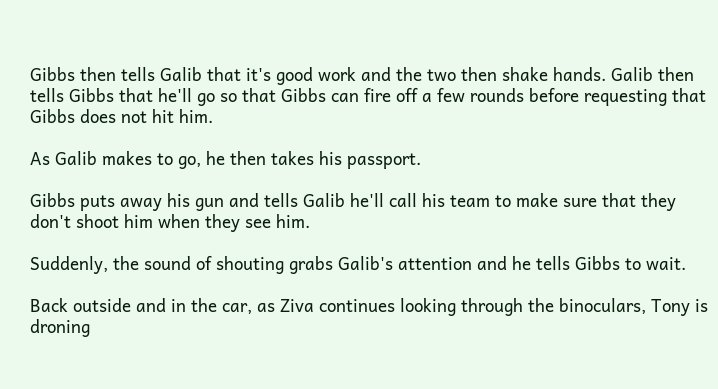Gibbs then tells Galib that it's good work and the two then shake hands. Galib then tells Gibbs that he'll go so that Gibbs can fire off a few rounds before requesting that Gibbs does not hit him.

As Galib makes to go, he then takes his passport.

Gibbs puts away his gun and tells Galib he'll call his team to make sure that they don't shoot him when they see him.

Suddenly, the sound of shouting grabs Galib's attention and he tells Gibbs to wait.

Back outside and in the car, as Ziva continues looking through the binoculars, Tony is droning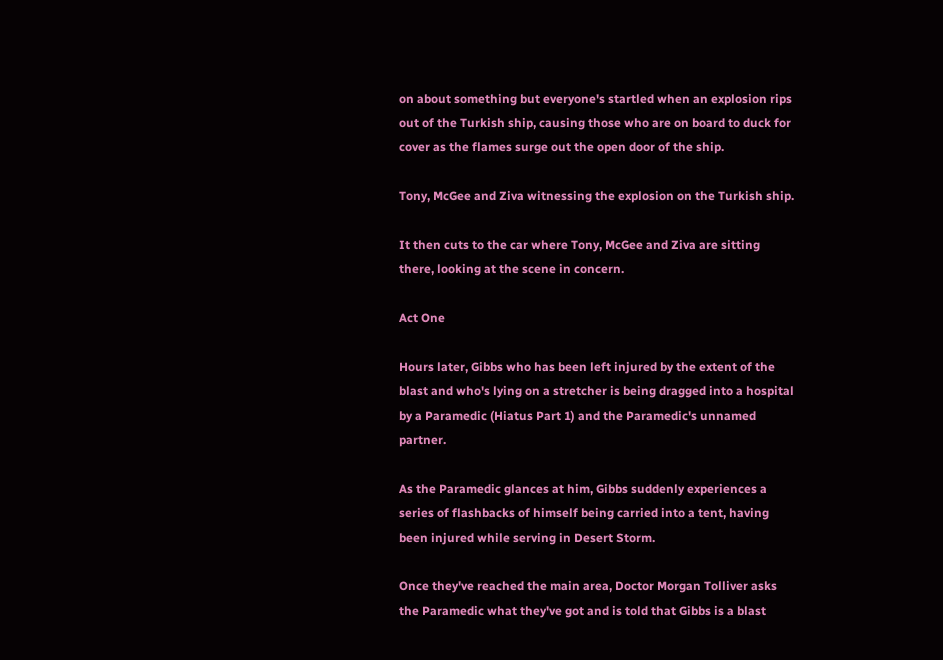on about something but everyone's startled when an explosion rips out of the Turkish ship, causing those who are on board to duck for cover as the flames surge out the open door of the ship.

Tony, McGee and Ziva witnessing the explosion on the Turkish ship.

It then cuts to the car where Tony, McGee and Ziva are sitting there, looking at the scene in concern.

Act One

Hours later, Gibbs who has been left injured by the extent of the blast and who's lying on a stretcher is being dragged into a hospital by a Paramedic (Hiatus Part 1) and the Paramedic's unnamed partner.

As the Paramedic glances at him, Gibbs suddenly experiences a series of flashbacks of himself being carried into a tent, having been injured while serving in Desert Storm.

Once they've reached the main area, Doctor Morgan Tolliver asks the Paramedic what they've got and is told that Gibbs is a blast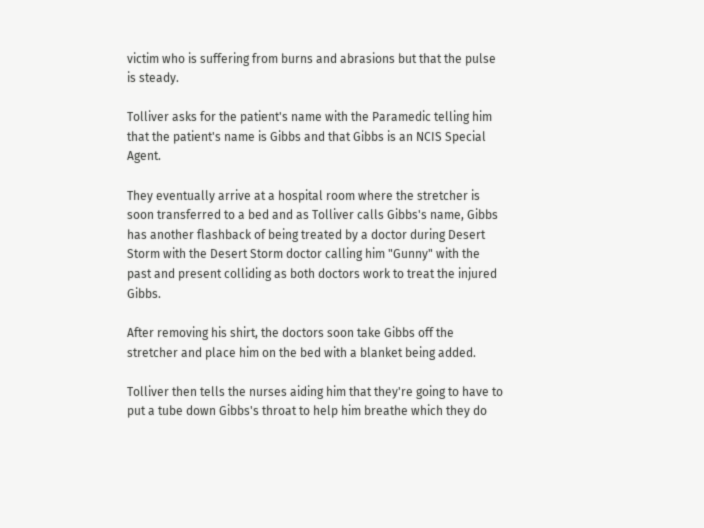victim who is suffering from burns and abrasions but that the pulse is steady.

Tolliver asks for the patient's name with the Paramedic telling him that the patient's name is Gibbs and that Gibbs is an NCIS Special Agent.

They eventually arrive at a hospital room where the stretcher is soon transferred to a bed and as Tolliver calls Gibbs's name, Gibbs has another flashback of being treated by a doctor during Desert Storm with the Desert Storm doctor calling him "Gunny" with the past and present colliding as both doctors work to treat the injured Gibbs.

After removing his shirt, the doctors soon take Gibbs off the stretcher and place him on the bed with a blanket being added.

Tolliver then tells the nurses aiding him that they're going to have to put a tube down Gibbs's throat to help him breathe which they do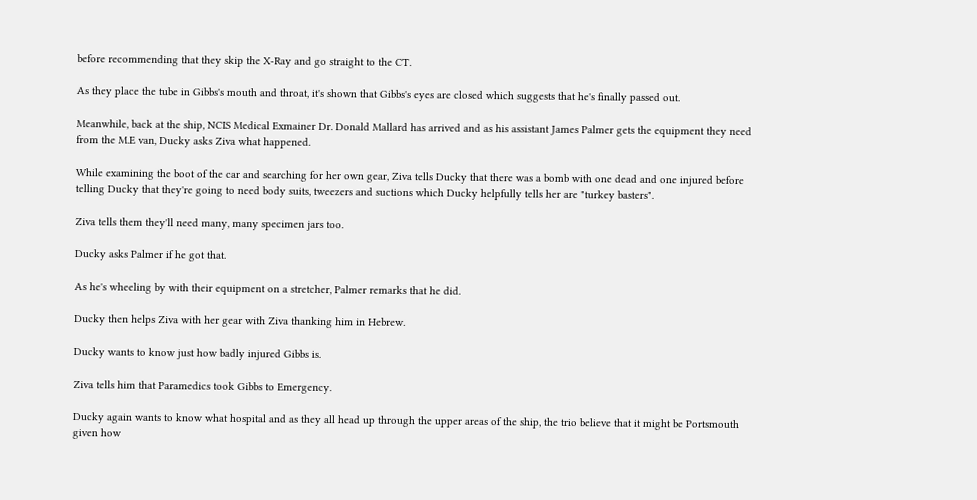before recommending that they skip the X-Ray and go straight to the CT.

As they place the tube in Gibbs's mouth and throat, it's shown that Gibbs's eyes are closed which suggests that he's finally passed out.

Meanwhile, back at the ship, NCIS Medical Exmainer Dr. Donald Mallard has arrived and as his assistant James Palmer gets the equipment they need from the M.E van, Ducky asks Ziva what happened.

While examining the boot of the car and searching for her own gear, Ziva tells Ducky that there was a bomb with one dead and one injured before telling Ducky that they're going to need body suits, tweezers and suctions which Ducky helpfully tells her are "turkey basters".

Ziva tells them they'll need many, many specimen jars too.

Ducky asks Palmer if he got that.

As he's wheeling by with their equipment on a stretcher, Palmer remarks that he did.

Ducky then helps Ziva with her gear with Ziva thanking him in Hebrew.

Ducky wants to know just how badly injured Gibbs is.

Ziva tells him that Paramedics took Gibbs to Emergency.

Ducky again wants to know what hospital and as they all head up through the upper areas of the ship, the trio believe that it might be Portsmouth given how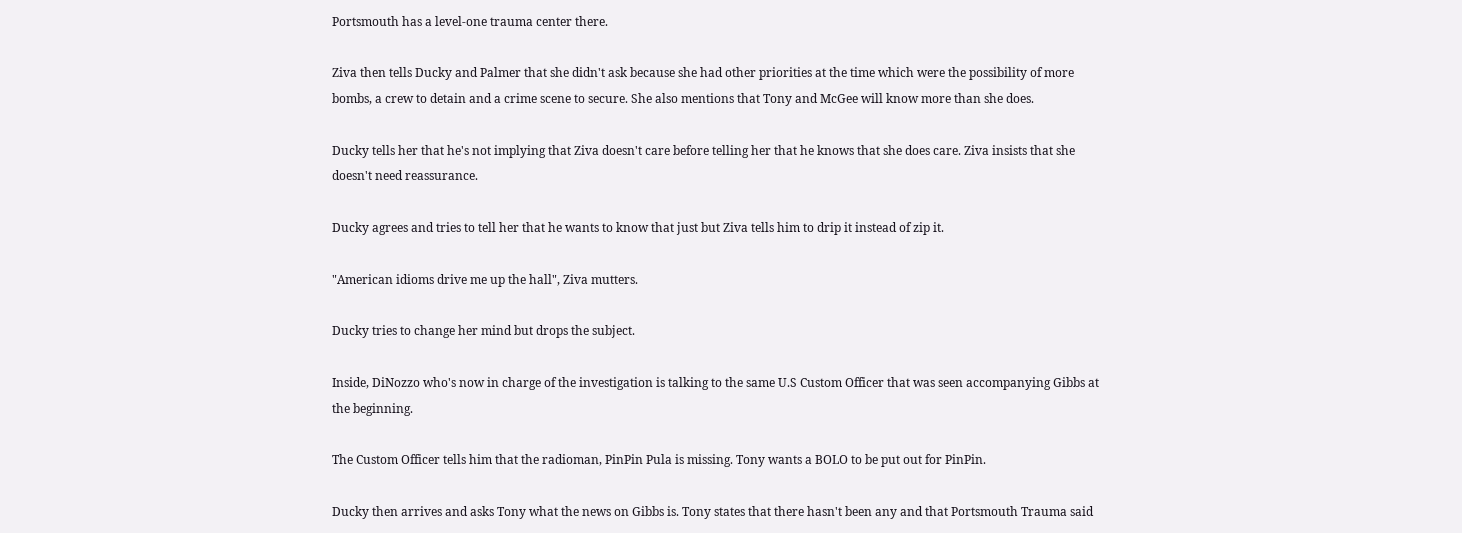Portsmouth has a level-one trauma center there.

Ziva then tells Ducky and Palmer that she didn't ask because she had other priorities at the time which were the possibility of more bombs, a crew to detain and a crime scene to secure. She also mentions that Tony and McGee will know more than she does.

Ducky tells her that he's not implying that Ziva doesn't care before telling her that he knows that she does care. Ziva insists that she doesn't need reassurance.

Ducky agrees and tries to tell her that he wants to know that just but Ziva tells him to drip it instead of zip it.

"American idioms drive me up the hall", Ziva mutters.

Ducky tries to change her mind but drops the subject.

Inside, DiNozzo who's now in charge of the investigation is talking to the same U.S Custom Officer that was seen accompanying Gibbs at the beginning.

The Custom Officer tells him that the radioman, PinPin Pula is missing. Tony wants a BOLO to be put out for PinPin.

Ducky then arrives and asks Tony what the news on Gibbs is. Tony states that there hasn't been any and that Portsmouth Trauma said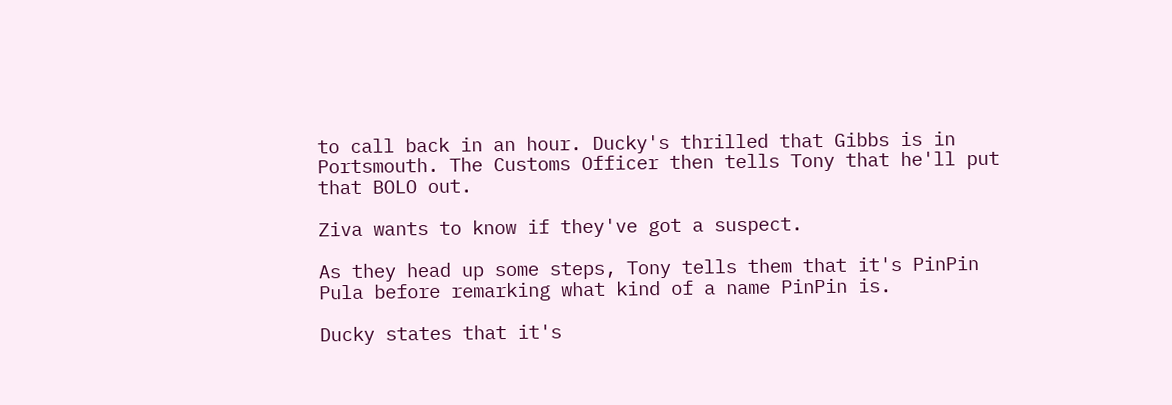to call back in an hour. Ducky's thrilled that Gibbs is in Portsmouth. The Customs Officer then tells Tony that he'll put that BOLO out.

Ziva wants to know if they've got a suspect.

As they head up some steps, Tony tells them that it's PinPin Pula before remarking what kind of a name PinPin is.

Ducky states that it's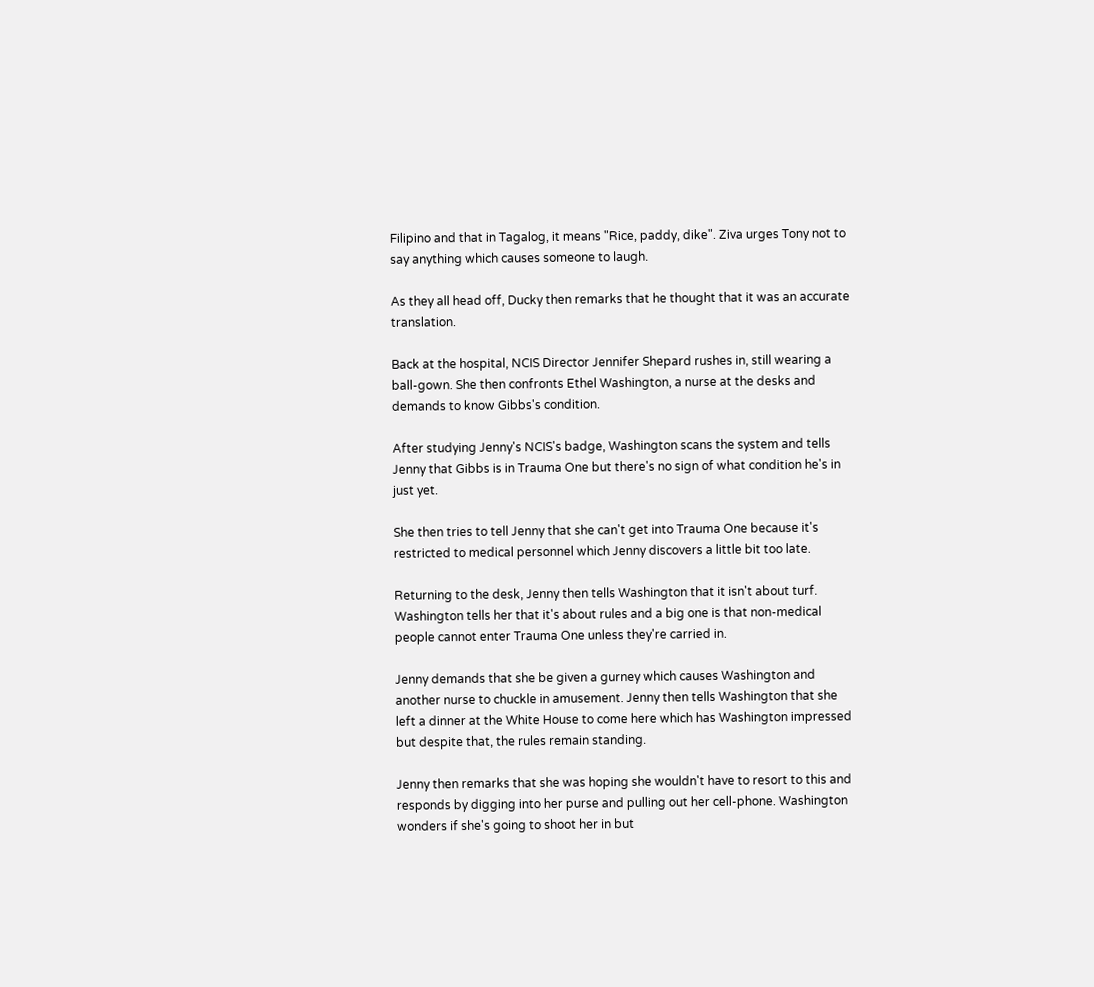Filipino and that in Tagalog, it means "Rice, paddy, dike". Ziva urges Tony not to say anything which causes someone to laugh.

As they all head off, Ducky then remarks that he thought that it was an accurate translation.

Back at the hospital, NCIS Director Jennifer Shepard rushes in, still wearing a ball-gown. She then confronts Ethel Washington, a nurse at the desks and demands to know Gibbs's condition.

After studying Jenny's NCIS's badge, Washington scans the system and tells Jenny that Gibbs is in Trauma One but there's no sign of what condition he's in just yet.

She then tries to tell Jenny that she can't get into Trauma One because it's restricted to medical personnel which Jenny discovers a little bit too late.

Returning to the desk, Jenny then tells Washington that it isn't about turf. Washington tells her that it's about rules and a big one is that non-medical people cannot enter Trauma One unless they're carried in.

Jenny demands that she be given a gurney which causes Washington and another nurse to chuckle in amusement. Jenny then tells Washington that she left a dinner at the White House to come here which has Washington impressed but despite that, the rules remain standing.

Jenny then remarks that she was hoping she wouldn't have to resort to this and responds by digging into her purse and pulling out her cell-phone. Washington wonders if she's going to shoot her in but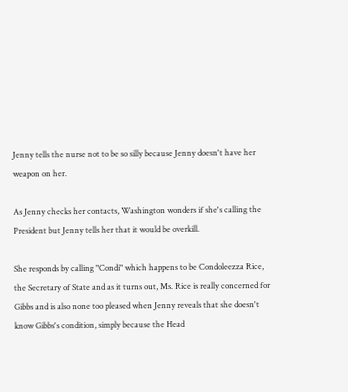Jenny tells the nurse not to be so silly because Jenny doesn't have her weapon on her.

As Jenny checks her contacts, Washington wonders if she's calling the President but Jenny tells her that it would be overkill.

She responds by calling "Condi" which happens to be Condoleezza Rice, the Secretary of State and as it turns out, Ms. Rice is really concerned for Gibbs and is also none too pleased when Jenny reveals that she doesn't know Gibbs's condition, simply because the Head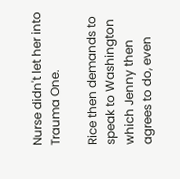Nurse didn't let her into Trauma One.

Rice then demands to speak to Washington which Jenny then agrees to do, even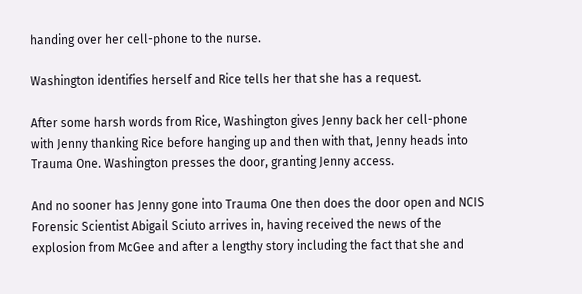handing over her cell-phone to the nurse.

Washington identifies herself and Rice tells her that she has a request.

After some harsh words from Rice, Washington gives Jenny back her cell-phone with Jenny thanking Rice before hanging up and then with that, Jenny heads into Trauma One. Washington presses the door, granting Jenny access.

And no sooner has Jenny gone into Trauma One then does the door open and NCIS Forensic Scientist Abigail Sciuto arrives in, having received the news of the explosion from McGee and after a lengthy story including the fact that she and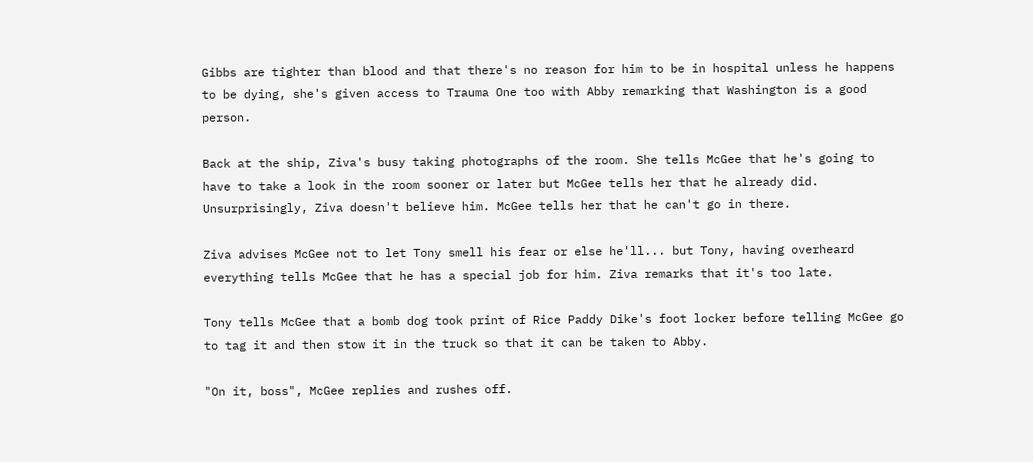Gibbs are tighter than blood and that there's no reason for him to be in hospital unless he happens to be dying, she's given access to Trauma One too with Abby remarking that Washington is a good person.

Back at the ship, Ziva's busy taking photographs of the room. She tells McGee that he's going to have to take a look in the room sooner or later but McGee tells her that he already did. Unsurprisingly, Ziva doesn't believe him. McGee tells her that he can't go in there.

Ziva advises McGee not to let Tony smell his fear or else he'll... but Tony, having overheard everything tells McGee that he has a special job for him. Ziva remarks that it's too late.

Tony tells McGee that a bomb dog took print of Rice Paddy Dike's foot locker before telling McGee go to tag it and then stow it in the truck so that it can be taken to Abby.

"On it, boss", McGee replies and rushes off.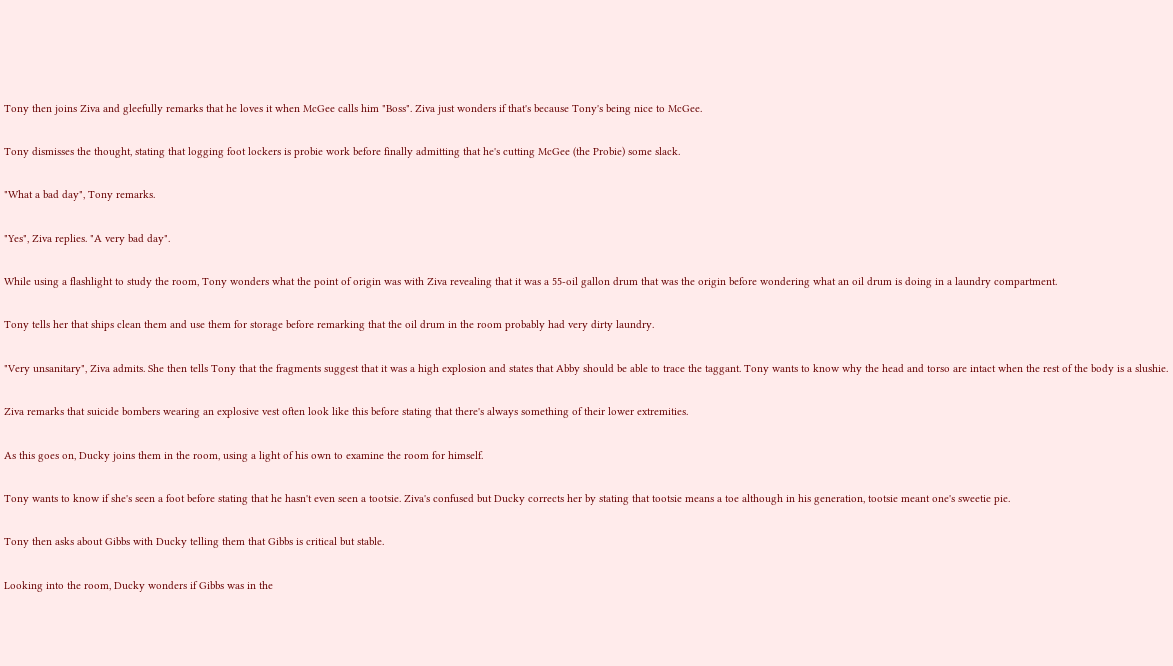Tony then joins Ziva and gleefully remarks that he loves it when McGee calls him "Boss". Ziva just wonders if that's because Tony's being nice to McGee.

Tony dismisses the thought, stating that logging foot lockers is probie work before finally admitting that he's cutting McGee (the Probie) some slack.

"What a bad day", Tony remarks.

"Yes", Ziva replies. "A very bad day".

While using a flashlight to study the room, Tony wonders what the point of origin was with Ziva revealing that it was a 55-oil gallon drum that was the origin before wondering what an oil drum is doing in a laundry compartment.

Tony tells her that ships clean them and use them for storage before remarking that the oil drum in the room probably had very dirty laundry.

"Very unsanitary", Ziva admits. She then tells Tony that the fragments suggest that it was a high explosion and states that Abby should be able to trace the taggant. Tony wants to know why the head and torso are intact when the rest of the body is a slushie.

Ziva remarks that suicide bombers wearing an explosive vest often look like this before stating that there's always something of their lower extremities.

As this goes on, Ducky joins them in the room, using a light of his own to examine the room for himself.

Tony wants to know if she's seen a foot before stating that he hasn't even seen a tootsie. Ziva's confused but Ducky corrects her by stating that tootsie means a toe although in his generation, tootsie meant one's sweetie pie.

Tony then asks about Gibbs with Ducky telling them that Gibbs is critical but stable.

Looking into the room, Ducky wonders if Gibbs was in the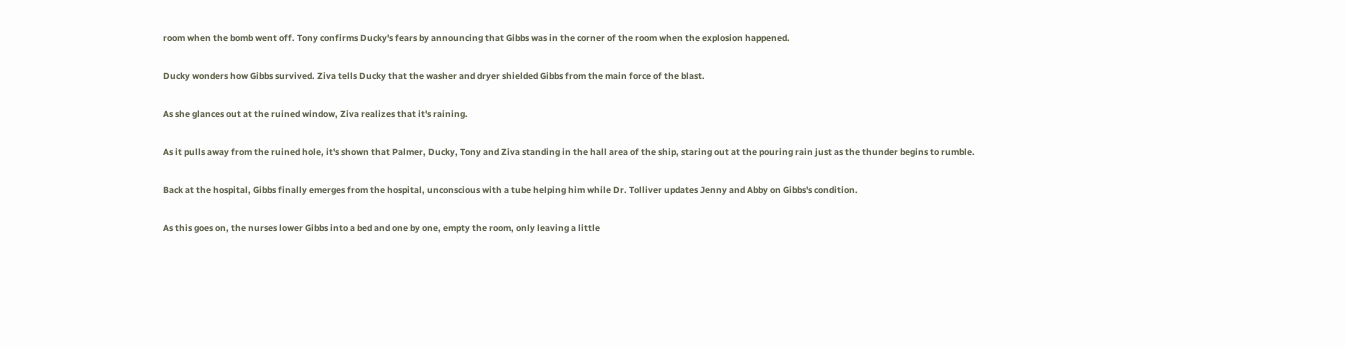room when the bomb went off. Tony confirms Ducky's fears by announcing that Gibbs was in the corner of the room when the explosion happened.

Ducky wonders how Gibbs survived. Ziva tells Ducky that the washer and dryer shielded Gibbs from the main force of the blast.

As she glances out at the ruined window, Ziva realizes that it's raining.

As it pulls away from the ruined hole, it's shown that Palmer, Ducky, Tony and Ziva standing in the hall area of the ship, staring out at the pouring rain just as the thunder begins to rumble.

Back at the hospital, Gibbs finally emerges from the hospital, unconscious with a tube helping him while Dr. Tolliver updates Jenny and Abby on Gibbs's condition.

As this goes on, the nurses lower Gibbs into a bed and one by one, empty the room, only leaving a little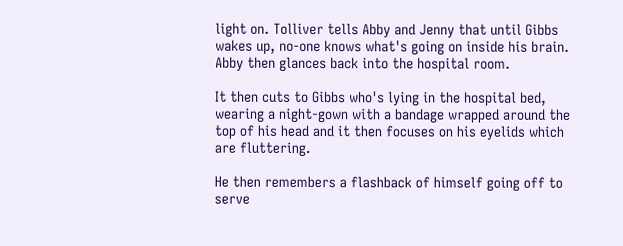light on. Tolliver tells Abby and Jenny that until Gibbs wakes up, no-one knows what's going on inside his brain. Abby then glances back into the hospital room.

It then cuts to Gibbs who's lying in the hospital bed, wearing a night-gown with a bandage wrapped around the top of his head and it then focuses on his eyelids which are fluttering.

He then remembers a flashback of himself going off to serve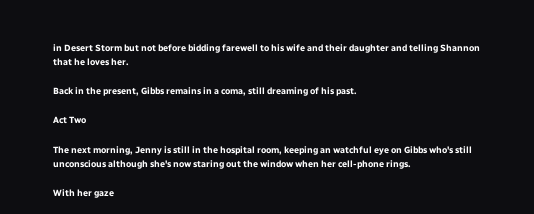in Desert Storm but not before bidding farewell to his wife and their daughter and telling Shannon that he loves her.

Back in the present, Gibbs remains in a coma, still dreaming of his past.

Act Two

The next morning, Jenny is still in the hospital room, keeping an watchful eye on Gibbs who's still unconscious although she's now staring out the window when her cell-phone rings.

With her gaze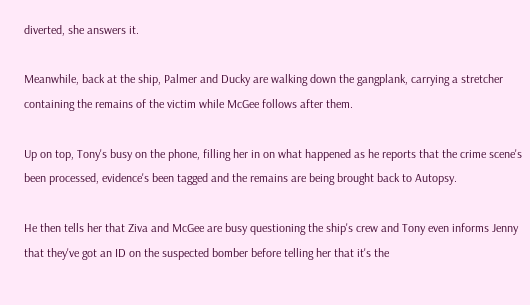diverted, she answers it.

Meanwhile, back at the ship, Palmer and Ducky are walking down the gangplank, carrying a stretcher containing the remains of the victim while McGee follows after them.

Up on top, Tony's busy on the phone, filling her in on what happened as he reports that the crime scene's been processed, evidence's been tagged and the remains are being brought back to Autopsy.

He then tells her that Ziva and McGee are busy questioning the ship's crew and Tony even informs Jenny that they've got an ID on the suspected bomber before telling her that it's the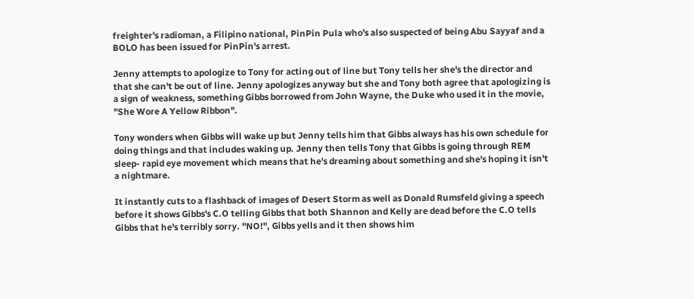freighter's radioman, a Filipino national, PinPin Pula who's also suspected of being Abu Sayyaf and a BOLO has been issued for PinPin's arrest.

Jenny attempts to apologize to Tony for acting out of line but Tony tells her she's the director and that she can't be out of line. Jenny apologizes anyway but she and Tony both agree that apologizing is a sign of weakness, something Gibbs borrowed from John Wayne, the Duke who used it in the movie, "She Wore A Yellow Ribbon".

Tony wonders when Gibbs will wake up but Jenny tells him that Gibbs always has his own schedule for doing things and that includes waking up. Jenny then tells Tony that Gibbs is going through REM sleep- rapid eye movement which means that he's dreaming about something and she's hoping it isn't a nightmare.

It instantly cuts to a flashback of images of Desert Storm as well as Donald Rumsfeld giving a speech before it shows Gibbs's C.O telling Gibbs that both Shannon and Kelly are dead before the C.O tells Gibbs that he's terribly sorry. "NO!", Gibbs yells and it then shows him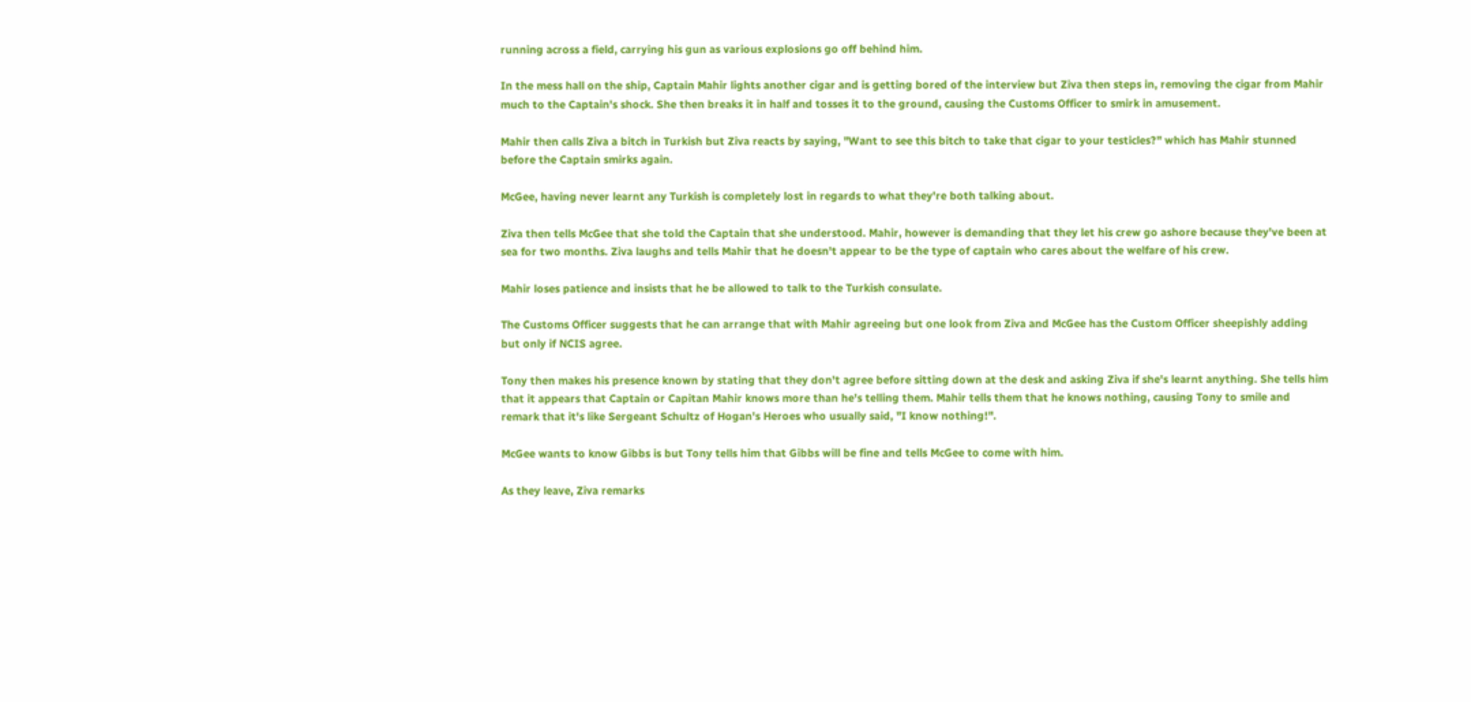running across a field, carrying his gun as various explosions go off behind him.

In the mess hall on the ship, Captain Mahir lights another cigar and is getting bored of the interview but Ziva then steps in, removing the cigar from Mahir much to the Captain's shock. She then breaks it in half and tosses it to the ground, causing the Customs Officer to smirk in amusement.

Mahir then calls Ziva a bitch in Turkish but Ziva reacts by saying, "Want to see this bitch to take that cigar to your testicles?" which has Mahir stunned before the Captain smirks again.

McGee, having never learnt any Turkish is completely lost in regards to what they're both talking about.

Ziva then tells McGee that she told the Captain that she understood. Mahir, however is demanding that they let his crew go ashore because they've been at sea for two months. Ziva laughs and tells Mahir that he doesn't appear to be the type of captain who cares about the welfare of his crew.

Mahir loses patience and insists that he be allowed to talk to the Turkish consulate.

The Customs Officer suggests that he can arrange that with Mahir agreeing but one look from Ziva and McGee has the Custom Officer sheepishly adding but only if NCIS agree.

Tony then makes his presence known by stating that they don't agree before sitting down at the desk and asking Ziva if she's learnt anything. She tells him that it appears that Captain or Capitan Mahir knows more than he's telling them. Mahir tells them that he knows nothing, causing Tony to smile and remark that it's like Sergeant Schultz of Hogan's Heroes who usually said, "I know nothing!".

McGee wants to know Gibbs is but Tony tells him that Gibbs will be fine and tells McGee to come with him.

As they leave, Ziva remarks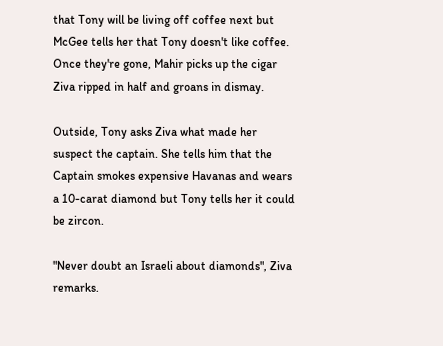that Tony will be living off coffee next but McGee tells her that Tony doesn't like coffee. Once they're gone, Mahir picks up the cigar Ziva ripped in half and groans in dismay.

Outside, Tony asks Ziva what made her suspect the captain. She tells him that the Captain smokes expensive Havanas and wears a 10-carat diamond but Tony tells her it could be zircon.

"Never doubt an Israeli about diamonds", Ziva remarks.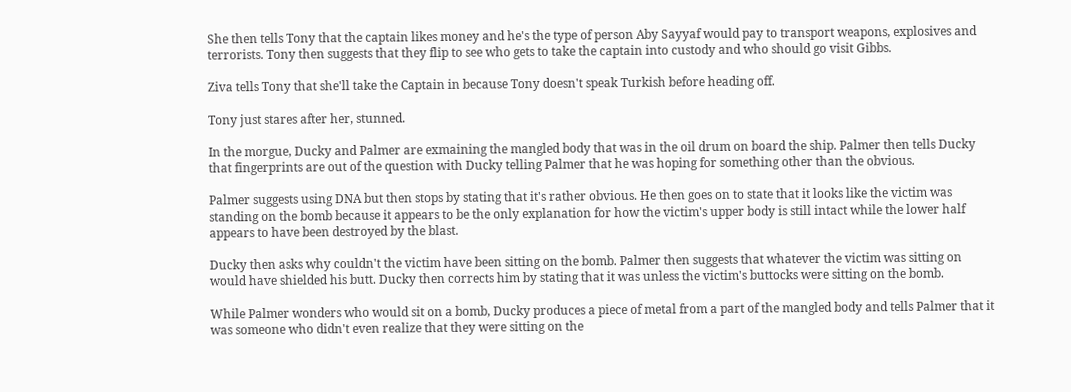She then tells Tony that the captain likes money and he's the type of person Aby Sayyaf would pay to transport weapons, explosives and terrorists. Tony then suggests that they flip to see who gets to take the captain into custody and who should go visit Gibbs.

Ziva tells Tony that she'll take the Captain in because Tony doesn't speak Turkish before heading off.

Tony just stares after her, stunned.

In the morgue, Ducky and Palmer are exmaining the mangled body that was in the oil drum on board the ship. Palmer then tells Ducky that fingerprints are out of the question with Ducky telling Palmer that he was hoping for something other than the obvious.

Palmer suggests using DNA but then stops by stating that it's rather obvious. He then goes on to state that it looks like the victim was standing on the bomb because it appears to be the only explanation for how the victim's upper body is still intact while the lower half appears to have been destroyed by the blast.

Ducky then asks why couldn't the victim have been sitting on the bomb. Palmer then suggests that whatever the victim was sitting on would have shielded his butt. Ducky then corrects him by stating that it was unless the victim's buttocks were sitting on the bomb.

While Palmer wonders who would sit on a bomb, Ducky produces a piece of metal from a part of the mangled body and tells Palmer that it was someone who didn't even realize that they were sitting on the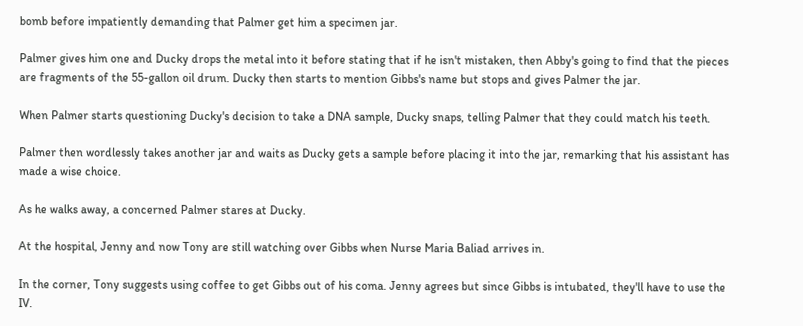bomb before impatiently demanding that Palmer get him a specimen jar.

Palmer gives him one and Ducky drops the metal into it before stating that if he isn't mistaken, then Abby's going to find that the pieces are fragments of the 55-gallon oil drum. Ducky then starts to mention Gibbs's name but stops and gives Palmer the jar.

When Palmer starts questioning Ducky's decision to take a DNA sample, Ducky snaps, telling Palmer that they could match his teeth.

Palmer then wordlessly takes another jar and waits as Ducky gets a sample before placing it into the jar, remarking that his assistant has made a wise choice.

As he walks away, a concerned Palmer stares at Ducky.

At the hospital, Jenny and now Tony are still watching over Gibbs when Nurse Maria Baliad arrives in.

In the corner, Tony suggests using coffee to get Gibbs out of his coma. Jenny agrees but since Gibbs is intubated, they'll have to use the IV.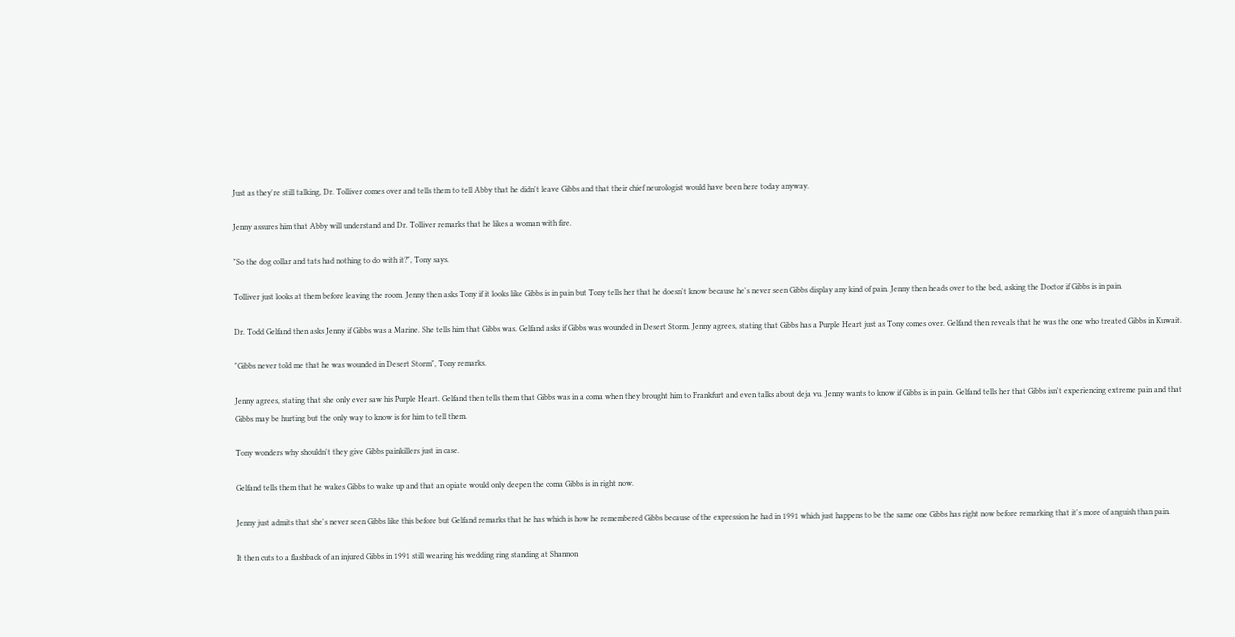Just as they're still talking, Dr. Tolliver comes over and tells them to tell Abby that he didn't leave Gibbs and that their chief neurologist would have been here today anyway.

Jenny assures him that Abby will understand and Dr. Tolliver remarks that he likes a woman with fire.

"So the dog collar and tats had nothing to do with it?", Tony says.

Tolliver just looks at them before leaving the room. Jenny then asks Tony if it looks like Gibbs is in pain but Tony tells her that he doesn't know because he's never seen Gibbs display any kind of pain. Jenny then heads over to the bed, asking the Doctor if Gibbs is in pain.

Dr. Todd Gelfand then asks Jenny if Gibbs was a Marine. She tells him that Gibbs was. Gelfand asks if Gibbs was wounded in Desert Storm. Jenny agrees, stating that Gibbs has a Purple Heart just as Tony comes over. Gelfand then reveals that he was the one who treated Gibbs in Kuwait.

"Gibbs never told me that he was wounded in Desert Storm", Tony remarks.

Jenny agrees, stating that she only ever saw his Purple Heart. Gelfand then tells them that Gibbs was in a coma when they brought him to Frankfurt and even talks about deja vu. Jenny wants to know if Gibbs is in pain. Gelfand tells her that Gibbs isn't experiencing extreme pain and that Gibbs may be hurting but the only way to know is for him to tell them.

Tony wonders why shouldn't they give Gibbs painkillers just in case.

Gelfand tells them that he wakes Gibbs to wake up and that an opiate would only deepen the coma Gibbs is in right now.

Jenny just admits that she's never seen Gibbs like this before but Gelfand remarks that he has which is how he remembered Gibbs because of the expression he had in 1991 which just happens to be the same one Gibbs has right now before remarking that it's more of anguish than pain.

It then cuts to a flashback of an injured Gibbs in 1991 still wearing his wedding ring standing at Shannon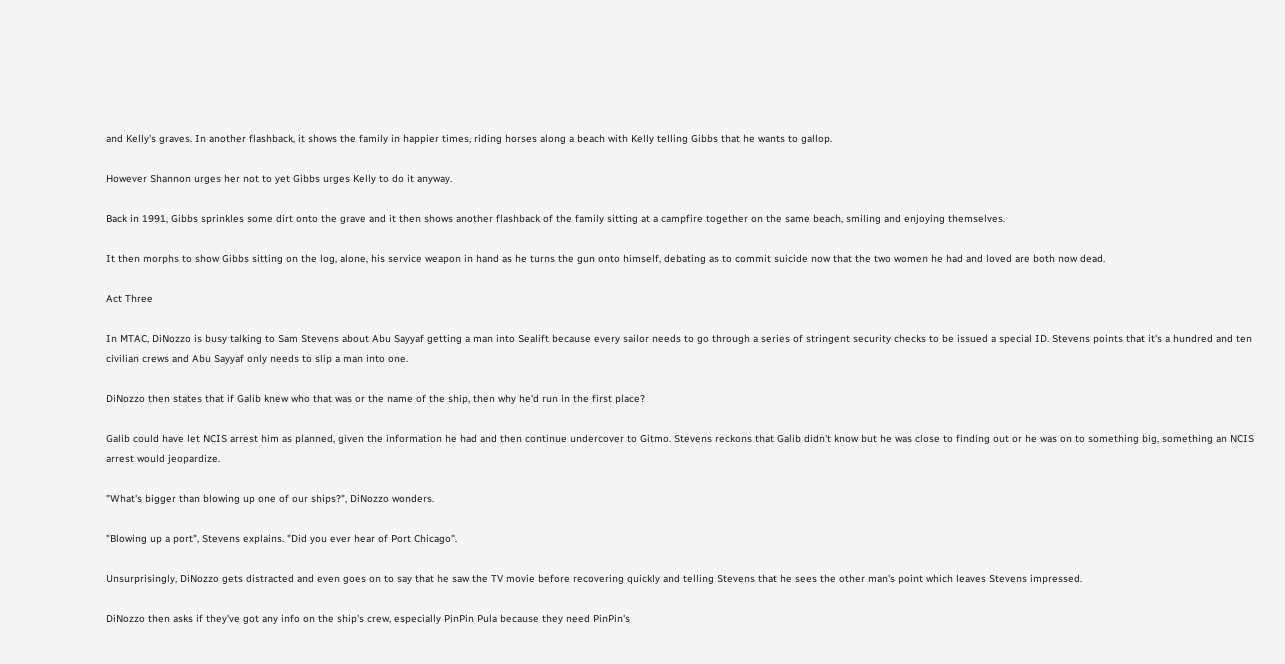and Kelly's graves. In another flashback, it shows the family in happier times, riding horses along a beach with Kelly telling Gibbs that he wants to gallop.

However Shannon urges her not to yet Gibbs urges Kelly to do it anyway.

Back in 1991, Gibbs sprinkles some dirt onto the grave and it then shows another flashback of the family sitting at a campfire together on the same beach, smiling and enjoying themselves.

It then morphs to show Gibbs sitting on the log, alone, his service weapon in hand as he turns the gun onto himself, debating as to commit suicide now that the two women he had and loved are both now dead.

Act Three

In MTAC, DiNozzo is busy talking to Sam Stevens about Abu Sayyaf getting a man into Sealift because every sailor needs to go through a series of stringent security checks to be issued a special ID. Stevens points that it's a hundred and ten civilian crews and Abu Sayyaf only needs to slip a man into one.

DiNozzo then states that if Galib knew who that was or the name of the ship, then why he'd run in the first place?

Galib could have let NCIS arrest him as planned, given the information he had and then continue undercover to Gitmo. Stevens reckons that Galib didn't know but he was close to finding out or he was on to something big, something an NCIS arrest would jeopardize.

"What's bigger than blowing up one of our ships?", DiNozzo wonders.

"Blowing up a port", Stevens explains. "Did you ever hear of Port Chicago".

Unsurprisingly, DiNozzo gets distracted and even goes on to say that he saw the TV movie before recovering quickly and telling Stevens that he sees the other man's point which leaves Stevens impressed.

DiNozzo then asks if they've got any info on the ship's crew, especially PinPin Pula because they need PinPin's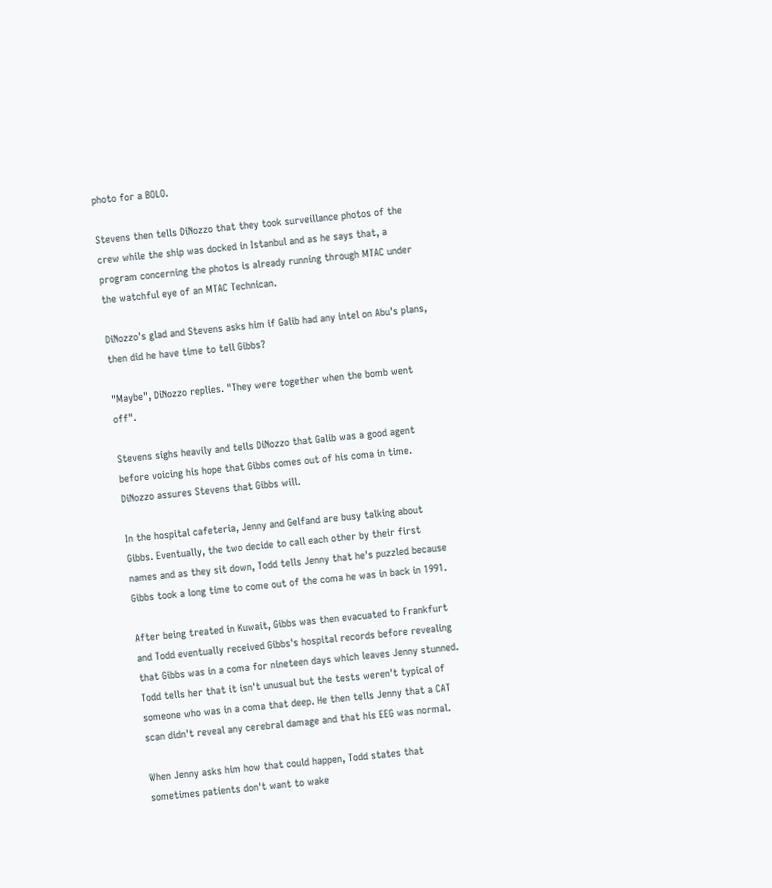photo for a BOLO.

Stevens then tells DiNozzo that they took surveillance photos of the crew while the ship was docked in Istanbul and as he says that, a program concerning the photos is already running through MTAC under the watchful eye of an MTAC Technican.

DiNozzo's glad and Stevens asks him if Galib had any intel on Abu's plans, then did he have time to tell Gibbs?

"Maybe", DiNozzo replies. "They were together when the bomb went off".

Stevens sighs heavily and tells DiNozzo that Galib was a good agent before voicing his hope that Gibbs comes out of his coma in time. DiNozzo assures Stevens that Gibbs will.

In the hospital cafeteria, Jenny and Gelfand are busy talking about Gibbs. Eventually, the two decide to call each other by their first names and as they sit down, Todd tells Jenny that he's puzzled because Gibbs took a long time to come out of the coma he was in back in 1991.

After being treated in Kuwait, Gibbs was then evacuated to Frankfurt and Todd eventually received Gibbs's hospital records before revealing that Gibbs was in a coma for nineteen days which leaves Jenny stunned. Todd tells her that it isn't unusual but the tests weren't typical of someone who was in a coma that deep. He then tells Jenny that a CAT scan didn't reveal any cerebral damage and that his EEG was normal.

When Jenny asks him how that could happen, Todd states that sometimes patients don't want to wake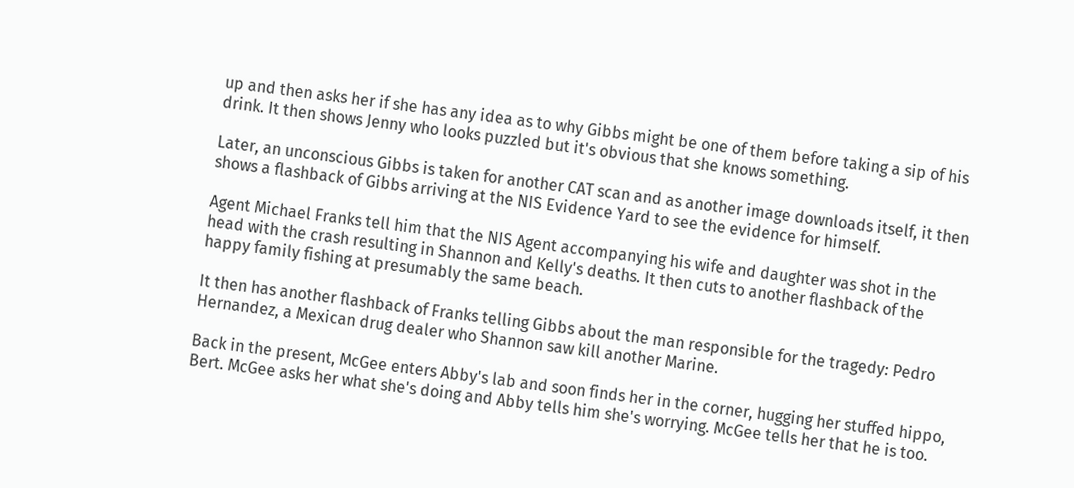up and then asks her if she has any idea as to why Gibbs might be one of them before taking a sip of his drink. It then shows Jenny who looks puzzled but it's obvious that she knows something.

Later, an unconscious Gibbs is taken for another CAT scan and as another image downloads itself, it then shows a flashback of Gibbs arriving at the NIS Evidence Yard to see the evidence for himself.

Agent Michael Franks tell him that the NIS Agent accompanying his wife and daughter was shot in the head with the crash resulting in Shannon and Kelly's deaths. It then cuts to another flashback of the happy family fishing at presumably the same beach.

It then has another flashback of Franks telling Gibbs about the man responsible for the tragedy: Pedro Hernandez, a Mexican drug dealer who Shannon saw kill another Marine.

Back in the present, McGee enters Abby's lab and soon finds her in the corner, hugging her stuffed hippo, Bert. McGee asks her what she's doing and Abby tells him she's worrying. McGee tells her that he is too.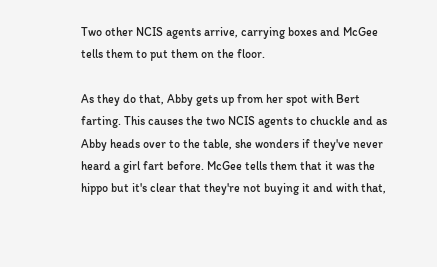Two other NCIS agents arrive, carrying boxes and McGee tells them to put them on the floor.

As they do that, Abby gets up from her spot with Bert farting. This causes the two NCIS agents to chuckle and as Abby heads over to the table, she wonders if they've never heard a girl fart before. McGee tells them that it was the hippo but it's clear that they're not buying it and with that,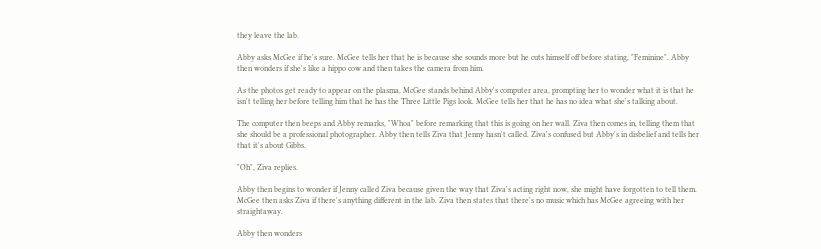they leave the lab.

Abby asks McGee if he's sure. McGee tells her that he is because she sounds more but he cuts himself off before stating, "Feminine". Abby then wonders if she's like a hippo cow and then takes the camera from him.

As the photos get ready to appear on the plasma, McGee stands behind Abby's computer area, prompting her to wonder what it is that he isn't telling her before telling him that he has the Three Little Pigs look. McGee tells her that he has no idea what she's talking about.

The computer then beeps and Abby remarks, "Whoa" before remarking that this is going on her wall. Ziva then comes in, telling them that she should be a professional photographer. Abby then tells Ziva that Jenny hasn't called. Ziva's confused but Abby's in disbelief and tells her that it's about Gibbs.

"Oh", Ziva replies.

Abby then begins to wonder if Jenny called Ziva because given the way that Ziva's acting right now, she might have forgotten to tell them. McGee then asks Ziva if there's anything different in the lab. Ziva then states that there's no music which has McGee agreeing with her straightaway.

Abby then wonders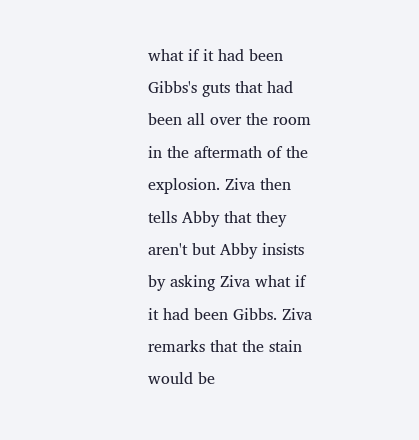what if it had been Gibbs's guts that had been all over the room in the aftermath of the explosion. Ziva then tells Abby that they aren't but Abby insists by asking Ziva what if it had been Gibbs. Ziva remarks that the stain would be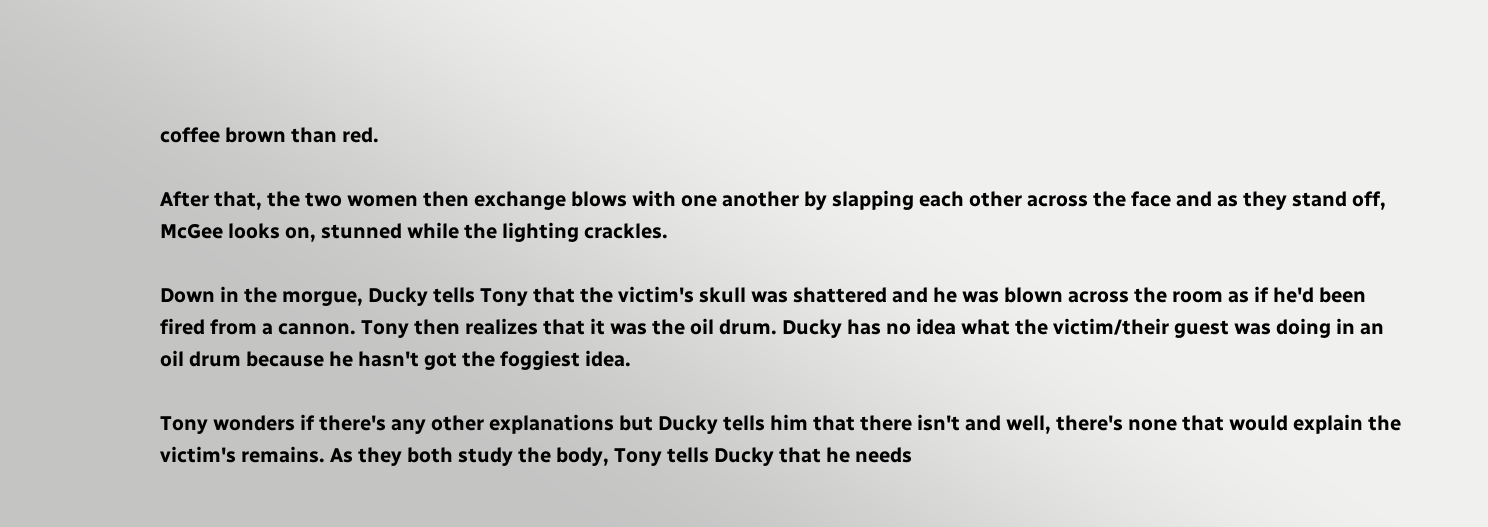coffee brown than red.

After that, the two women then exchange blows with one another by slapping each other across the face and as they stand off, McGee looks on, stunned while the lighting crackles.

Down in the morgue, Ducky tells Tony that the victim's skull was shattered and he was blown across the room as if he'd been fired from a cannon. Tony then realizes that it was the oil drum. Ducky has no idea what the victim/their guest was doing in an oil drum because he hasn't got the foggiest idea.

Tony wonders if there's any other explanations but Ducky tells him that there isn't and well, there's none that would explain the victim's remains. As they both study the body, Tony tells Ducky that he needs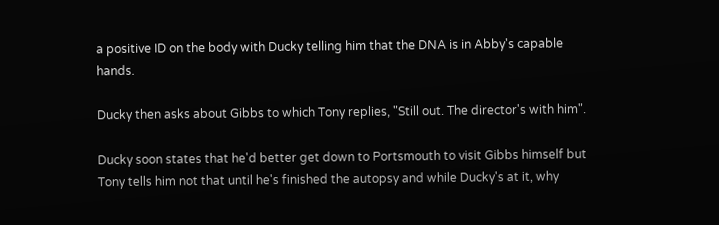a positive ID on the body with Ducky telling him that the DNA is in Abby's capable hands.

Ducky then asks about Gibbs to which Tony replies, "Still out. The director's with him".

Ducky soon states that he'd better get down to Portsmouth to visit Gibbs himself but Tony tells him not that until he's finished the autopsy and while Ducky's at it, why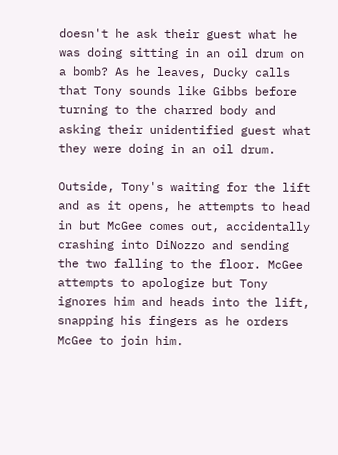doesn't he ask their guest what he was doing sitting in an oil drum on a bomb? As he leaves, Ducky calls that Tony sounds like Gibbs before turning to the charred body and asking their unidentified guest what they were doing in an oil drum.

Outside, Tony's waiting for the lift and as it opens, he attempts to head in but McGee comes out, accidentally crashing into DiNozzo and sending the two falling to the floor. McGee attempts to apologize but Tony ignores him and heads into the lift, snapping his fingers as he orders McGee to join him.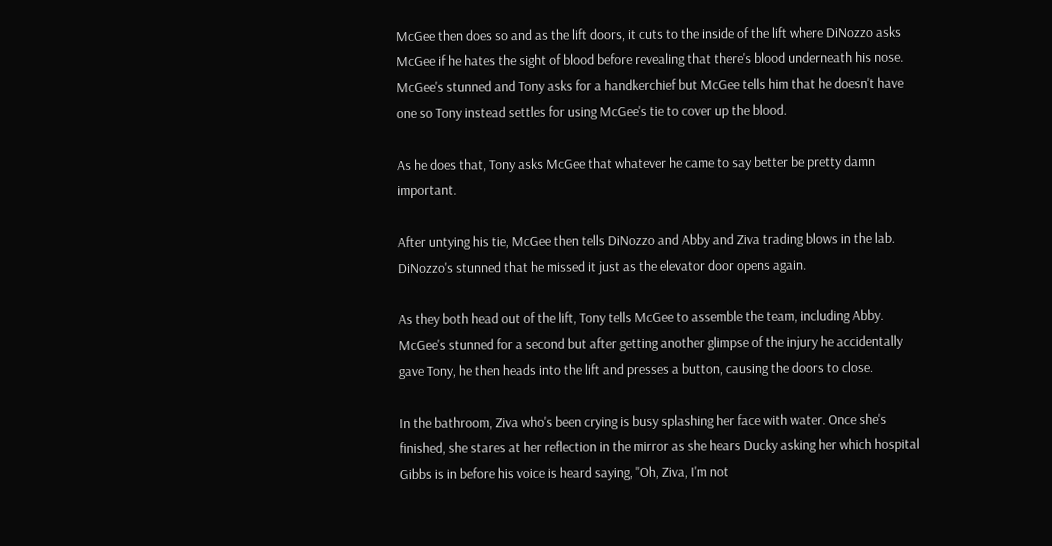McGee then does so and as the lift doors, it cuts to the inside of the lift where DiNozzo asks McGee if he hates the sight of blood before revealing that there's blood underneath his nose. McGee's stunned and Tony asks for a handkerchief but McGee tells him that he doesn't have one so Tony instead settles for using McGee's tie to cover up the blood.

As he does that, Tony asks McGee that whatever he came to say better be pretty damn important.

After untying his tie, McGee then tells DiNozzo and Abby and Ziva trading blows in the lab. DiNozzo's stunned that he missed it just as the elevator door opens again.

As they both head out of the lift, Tony tells McGee to assemble the team, including Abby. McGee's stunned for a second but after getting another glimpse of the injury he accidentally gave Tony, he then heads into the lift and presses a button, causing the doors to close.

In the bathroom, Ziva who's been crying is busy splashing her face with water. Once she's finished, she stares at her reflection in the mirror as she hears Ducky asking her which hospital Gibbs is in before his voice is heard saying, "Oh, Ziva, I'm not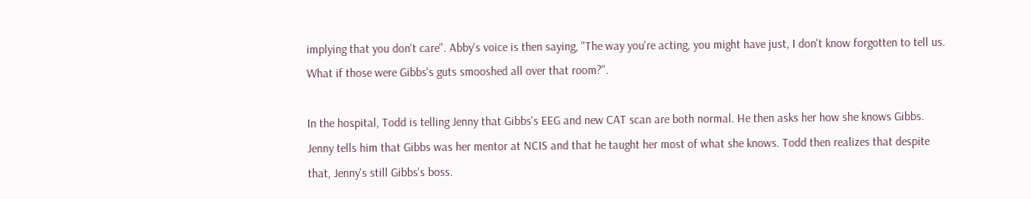implying that you don't care". Abby's voice is then saying, "The way you're acting, you might have just, I don't know forgotten to tell us. What if those were Gibbs's guts smooshed all over that room?".

In the hospital, Todd is telling Jenny that Gibbs's EEG and new CAT scan are both normal. He then asks her how she knows Gibbs. Jenny tells him that Gibbs was her mentor at NCIS and that he taught her most of what she knows. Todd then realizes that despite that, Jenny's still Gibbs's boss.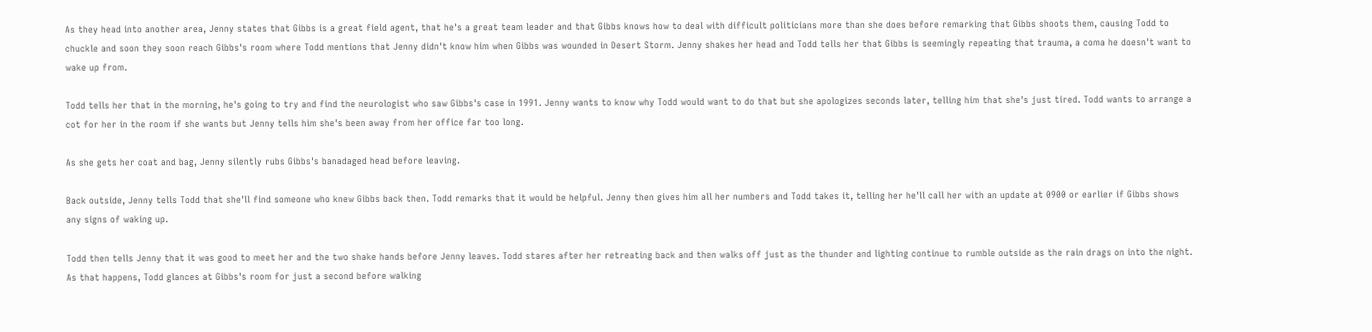As they head into another area, Jenny states that Gibbs is a great field agent, that he's a great team leader and that Gibbs knows how to deal with difficult politicians more than she does before remarking that Gibbs shoots them, causing Todd to chuckle and soon they soon reach Gibbs's room where Todd mentions that Jenny didn't know him when Gibbs was wounded in Desert Storm. Jenny shakes her head and Todd tells her that Gibbs is seemingly repeating that trauma, a coma he doesn't want to wake up from.

Todd tells her that in the morning, he's going to try and find the neurologist who saw Gibbs's case in 1991. Jenny wants to know why Todd would want to do that but she apologizes seconds later, telling him that she's just tired. Todd wants to arrange a cot for her in the room if she wants but Jenny tells him she's been away from her office far too long.

As she gets her coat and bag, Jenny silently rubs Gibbs's banadaged head before leaving.

Back outside, Jenny tells Todd that she'll find someone who knew Gibbs back then. Todd remarks that it would be helpful. Jenny then gives him all her numbers and Todd takes it, telling her he'll call her with an update at 0900 or earlier if Gibbs shows any signs of waking up.

Todd then tells Jenny that it was good to meet her and the two shake hands before Jenny leaves. Todd stares after her retreating back and then walks off just as the thunder and lighting continue to rumble outside as the rain drags on into the night. As that happens, Todd glances at Gibbs's room for just a second before walking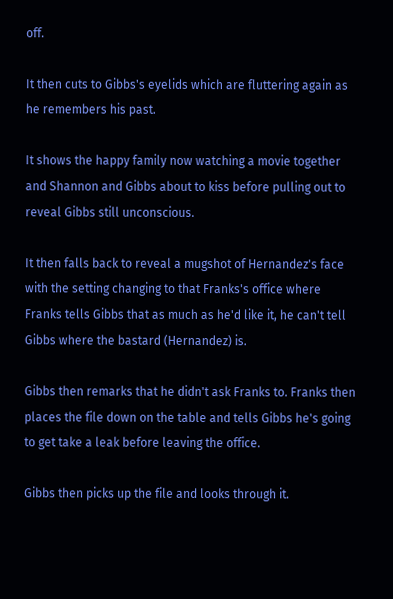off.

It then cuts to Gibbs's eyelids which are fluttering again as he remembers his past.

It shows the happy family now watching a movie together and Shannon and Gibbs about to kiss before pulling out to reveal Gibbs still unconscious.

It then falls back to reveal a mugshot of Hernandez's face with the setting changing to that Franks's office where Franks tells Gibbs that as much as he'd like it, he can't tell Gibbs where the bastard (Hernandez) is.

Gibbs then remarks that he didn't ask Franks to. Franks then places the file down on the table and tells Gibbs he's going to get take a leak before leaving the office.

Gibbs then picks up the file and looks through it.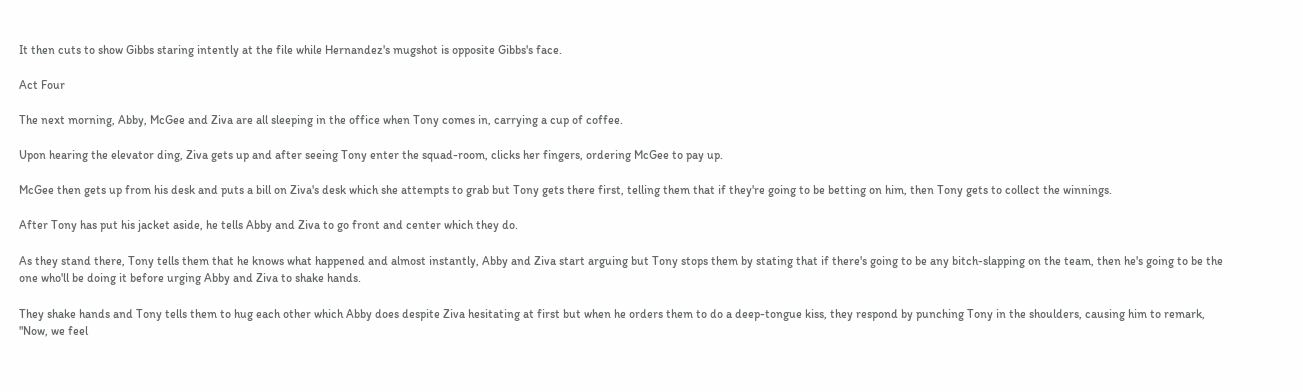It then cuts to show Gibbs staring intently at the file while Hernandez's mugshot is opposite Gibbs's face.

Act Four

The next morning, Abby, McGee and Ziva are all sleeping in the office when Tony comes in, carrying a cup of coffee.

Upon hearing the elevator ding, Ziva gets up and after seeing Tony enter the squad-room, clicks her fingers, ordering McGee to pay up.

McGee then gets up from his desk and puts a bill on Ziva's desk which she attempts to grab but Tony gets there first, telling them that if they're going to be betting on him, then Tony gets to collect the winnings.

After Tony has put his jacket aside, he tells Abby and Ziva to go front and center which they do.

As they stand there, Tony tells them that he knows what happened and almost instantly, Abby and Ziva start arguing but Tony stops them by stating that if there's going to be any bitch-slapping on the team, then he's going to be the one who'll be doing it before urging Abby and Ziva to shake hands.

They shake hands and Tony tells them to hug each other which Abby does despite Ziva hesitating at first but when he orders them to do a deep-tongue kiss, they respond by punching Tony in the shoulders, causing him to remark, "Now, we feel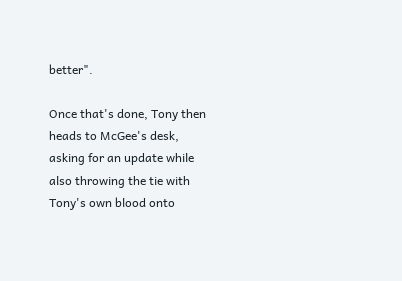better".

Once that's done, Tony then heads to McGee's desk, asking for an update while also throwing the tie with Tony's own blood onto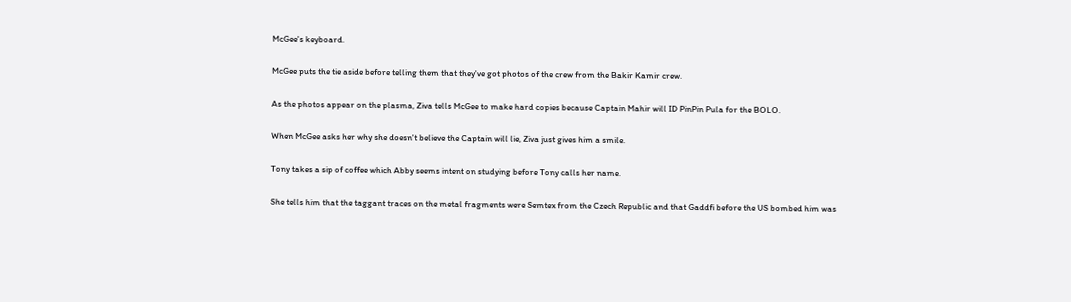McGee's keyboard.

McGee puts the tie aside before telling them that they've got photos of the crew from the Bakir Kamir crew.

As the photos appear on the plasma, Ziva tells McGee to make hard copies because Captain Mahir will ID PinPin Pula for the BOLO.

When McGee asks her why she doesn't believe the Captain will lie, Ziva just gives him a smile.

Tony takes a sip of coffee which Abby seems intent on studying before Tony calls her name.

She tells him that the taggant traces on the metal fragments were Semtex from the Czech Republic and that Gaddfi before the US bombed him was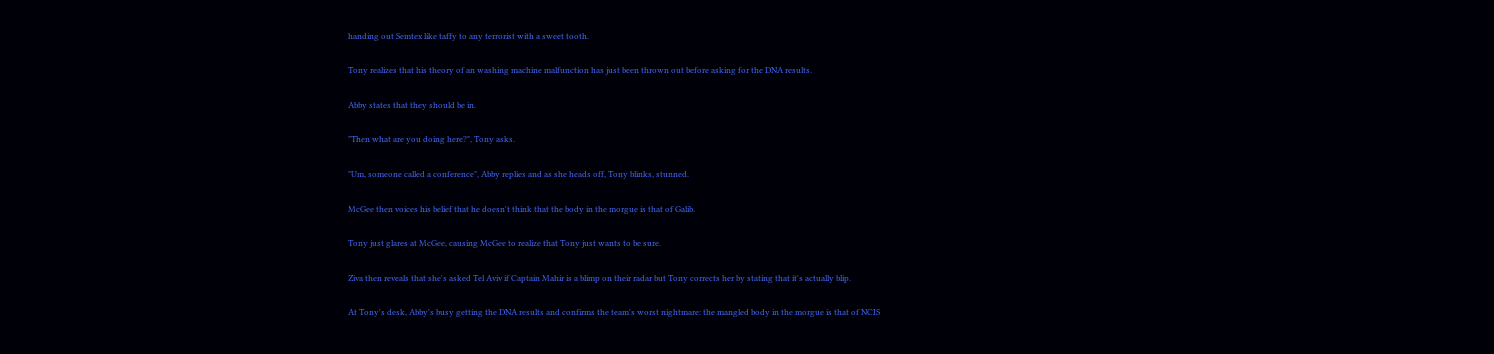handing out Semtex like taffy to any terrorist with a sweet tooth.

Tony realizes that his theory of an washing machine malfunction has just been thrown out before asking for the DNA results.

Abby states that they should be in.

"Then what are you doing here?", Tony asks.

"Um, someone called a conference", Abby replies and as she heads off, Tony blinks, stunned.

McGee then voices his belief that he doesn't think that the body in the morgue is that of Galib.

Tony just glares at McGee, causing McGee to realize that Tony just wants to be sure.

Ziva then reveals that she's asked Tel Aviv if Captain Mahir is a blimp on their radar but Tony corrects her by stating that it's actually blip.

At Tony's desk, Abby's busy getting the DNA results and confirms the team's worst nightmare: the mangled body in the morgue is that of NCIS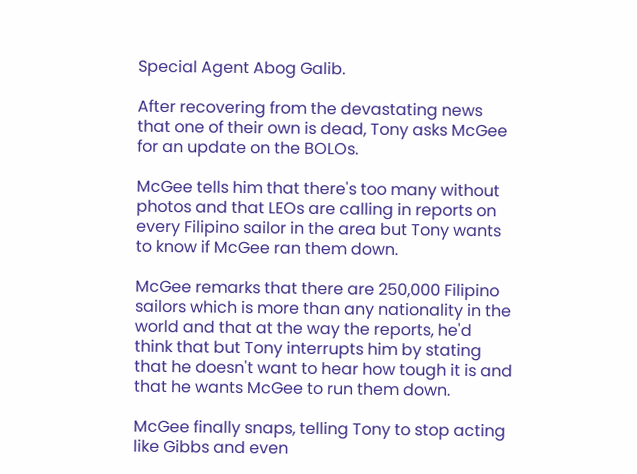Special Agent Abog Galib.

After recovering from the devastating news that one of their own is dead, Tony asks McGee for an update on the BOLOs.

McGee tells him that there's too many without photos and that LEOs are calling in reports on every Filipino sailor in the area but Tony wants to know if McGee ran them down.

McGee remarks that there are 250,000 Filipino sailors which is more than any nationality in the world and that at the way the reports, he'd think that but Tony interrupts him by stating that he doesn't want to hear how tough it is and that he wants McGee to run them down.

McGee finally snaps, telling Tony to stop acting like Gibbs and even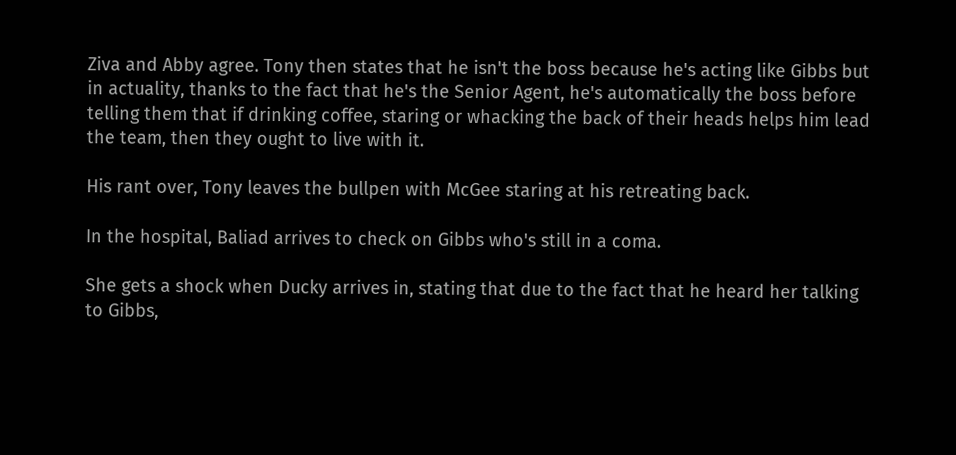Ziva and Abby agree. Tony then states that he isn't the boss because he's acting like Gibbs but in actuality, thanks to the fact that he's the Senior Agent, he's automatically the boss before telling them that if drinking coffee, staring or whacking the back of their heads helps him lead the team, then they ought to live with it.

His rant over, Tony leaves the bullpen with McGee staring at his retreating back.

In the hospital, Baliad arrives to check on Gibbs who's still in a coma.

She gets a shock when Ducky arrives in, stating that due to the fact that he heard her talking to Gibbs,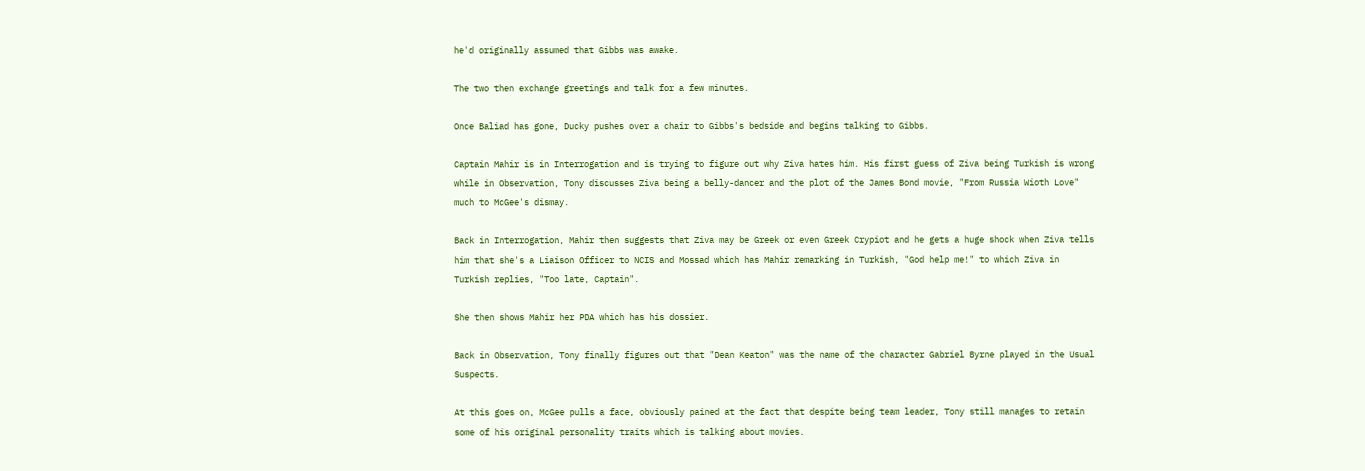he'd originally assumed that Gibbs was awake.

The two then exchange greetings and talk for a few minutes.

Once Baliad has gone, Ducky pushes over a chair to Gibbs's bedside and begins talking to Gibbs.

Captain Mahir is in Interrogation and is trying to figure out why Ziva hates him. His first guess of Ziva being Turkish is wrong while in Observation, Tony discusses Ziva being a belly-dancer and the plot of the James Bond movie, "From Russia Wioth Love" much to McGee's dismay.

Back in Interrogation, Mahir then suggests that Ziva may be Greek or even Greek Crypiot and he gets a huge shock when Ziva tells him that she's a Liaison Officer to NCIS and Mossad which has Mahir remarking in Turkish, "God help me!" to which Ziva in Turkish replies, "Too late, Captain".

She then shows Mahir her PDA which has his dossier.

Back in Observation, Tony finally figures out that "Dean Keaton" was the name of the character Gabriel Byrne played in the Usual Suspects.

At this goes on, McGee pulls a face, obviously pained at the fact that despite being team leader, Tony still manages to retain some of his original personality traits which is talking about movies.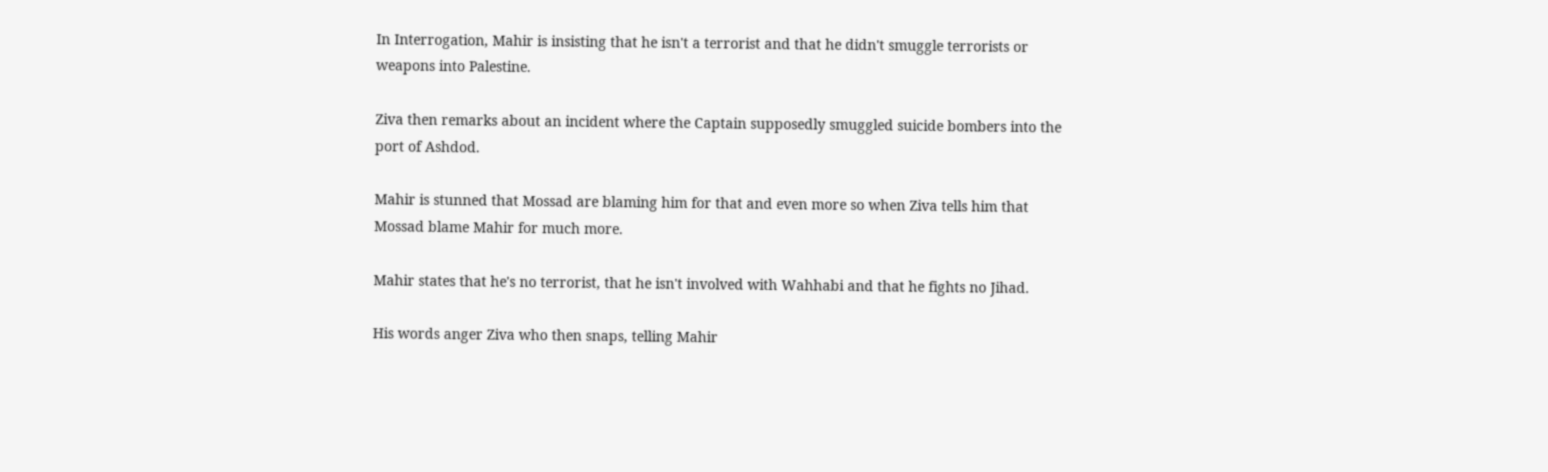In Interrogation, Mahir is insisting that he isn't a terrorist and that he didn't smuggle terrorists or weapons into Palestine.

Ziva then remarks about an incident where the Captain supposedly smuggled suicide bombers into the port of Ashdod.

Mahir is stunned that Mossad are blaming him for that and even more so when Ziva tells him that Mossad blame Mahir for much more.

Mahir states that he's no terrorist, that he isn't involved with Wahhabi and that he fights no Jihad.

His words anger Ziva who then snaps, telling Mahir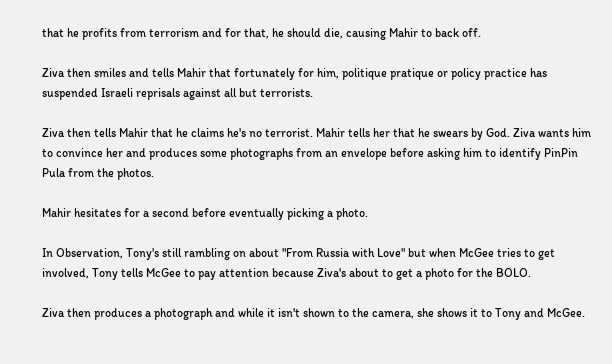that he profits from terrorism and for that, he should die, causing Mahir to back off.

Ziva then smiles and tells Mahir that fortunately for him, politique pratique or policy practice has suspended Israeli reprisals against all but terrorists.

Ziva then tells Mahir that he claims he's no terrorist. Mahir tells her that he swears by God. Ziva wants him to convince her and produces some photographs from an envelope before asking him to identify PinPin Pula from the photos.

Mahir hesitates for a second before eventually picking a photo.

In Observation, Tony's still rambling on about "From Russia with Love" but when McGee tries to get involved, Tony tells McGee to pay attention because Ziva's about to get a photo for the BOLO.

Ziva then produces a photograph and while it isn't shown to the camera, she shows it to Tony and McGee.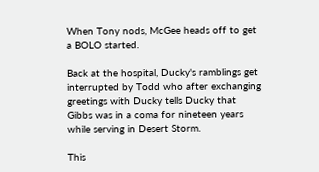When Tony nods, McGee heads off to get a BOLO started.

Back at the hospital, Ducky's ramblings get interrupted by Todd who after exchanging greetings with Ducky tells Ducky that Gibbs was in a coma for nineteen years while serving in Desert Storm.

This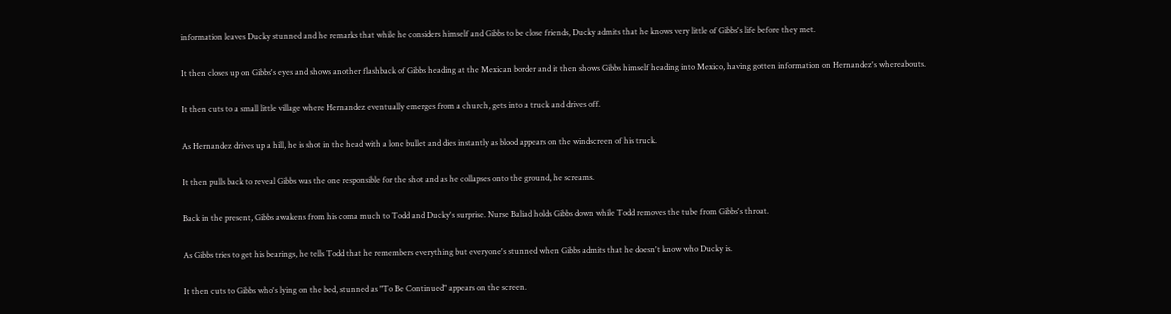information leaves Ducky stunned and he remarks that while he considers himself and Gibbs to be close friends, Ducky admits that he knows very little of Gibbs's life before they met.

It then closes up on Gibbs's eyes and shows another flashback of Gibbs heading at the Mexican border and it then shows Gibbs himself heading into Mexico, having gotten information on Hernandez's whereabouts.

It then cuts to a small little village where Hernandez eventually emerges from a church, gets into a truck and drives off.

As Hernandez drives up a hill, he is shot in the head with a lone bullet and dies instantly as blood appears on the windscreen of his truck.

It then pulls back to reveal Gibbs was the one responsible for the shot and as he collapses onto the ground, he screams.

Back in the present, Gibbs awakens from his coma much to Todd and Ducky's surprise. Nurse Baliad holds Gibbs down while Todd removes the tube from Gibbs's throat.

As Gibbs tries to get his bearings, he tells Todd that he remembers everything but everyone's stunned when Gibbs admits that he doesn't know who Ducky is.

It then cuts to Gibbs who's lying on the bed, stunned as "To Be Continued" appears on the screen.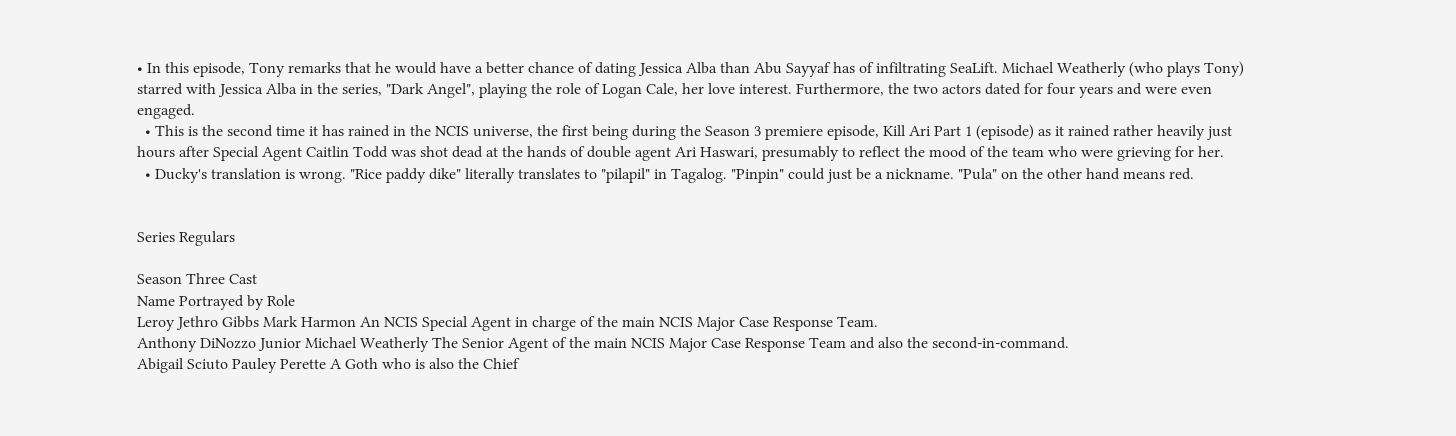• In this episode, Tony remarks that he would have a better chance of dating Jessica Alba than Abu Sayyaf has of infiltrating SeaLift. Michael Weatherly (who plays Tony) starred with Jessica Alba in the series, "Dark Angel", playing the role of Logan Cale, her love interest. Furthermore, the two actors dated for four years and were even engaged.
  • This is the second time it has rained in the NCIS universe, the first being during the Season 3 premiere episode, Kill Ari Part 1 (episode) as it rained rather heavily just hours after Special Agent Caitlin Todd was shot dead at the hands of double agent Ari Haswari, presumably to reflect the mood of the team who were grieving for her.
  • Ducky's translation is wrong. "Rice paddy dike" literally translates to "pilapil" in Tagalog. "Pinpin" could just be a nickname. "Pula" on the other hand means red.


Series Regulars

Season Three Cast
Name Portrayed by Role
Leroy Jethro Gibbs Mark Harmon An NCIS Special Agent in charge of the main NCIS Major Case Response Team.
Anthony DiNozzo Junior Michael Weatherly The Senior Agent of the main NCIS Major Case Response Team and also the second-in-command.
Abigail Sciuto Pauley Perette A Goth who is also the Chief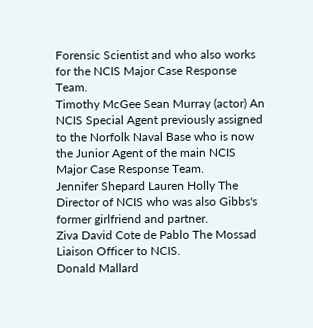Forensic Scientist and who also works for the NCIS Major Case Response Team.
Timothy McGee Sean Murray (actor) An NCIS Special Agent previously assigned to the Norfolk Naval Base who is now the Junior Agent of the main NCIS Major Case Response Team.
Jennifer Shepard Lauren Holly The Director of NCIS who was also Gibbs's former girlfriend and partner.
Ziva David Cote de Pablo The Mossad Liaison Officer to NCIS.
Donald Mallard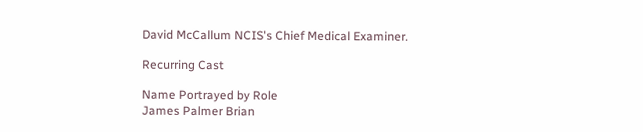David McCallum NCIS's Chief Medical Examiner.

Recurring Cast

Name Portrayed by Role
James Palmer Brian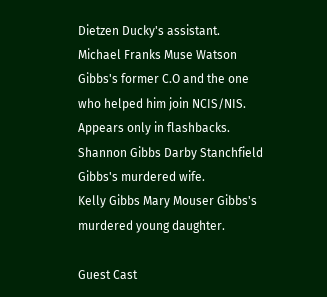Dietzen Ducky's assistant.
Michael Franks Muse Watson Gibbs's former C.O and the one who helped him join NCIS/NIS. Appears only in flashbacks.
Shannon Gibbs Darby Stanchfield Gibbs's murdered wife.
Kelly Gibbs Mary Mouser Gibbs's murdered young daughter.

Guest Cast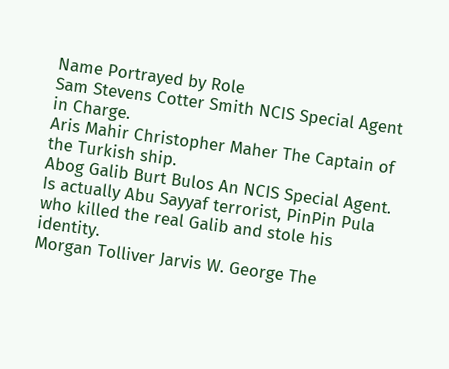Name Portrayed by Role
Sam Stevens Cotter Smith NCIS Special Agent in Charge.
Aris Mahir Christopher Maher The Captain of the Turkish ship.
Abog Galib Burt Bulos An NCIS Special Agent. Is actually Abu Sayyaf terrorist, PinPin Pula who killed the real Galib and stole his identity.
Morgan Tolliver Jarvis W. George The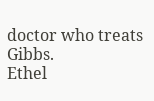doctor who treats Gibbs.
Ethel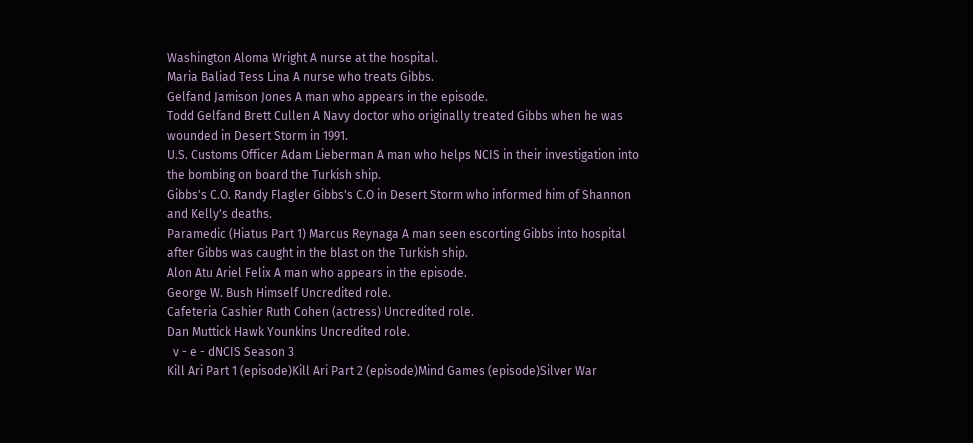Washington Aloma Wright A nurse at the hospital.
Maria Baliad Tess Lina A nurse who treats Gibbs.
Gelfand Jamison Jones A man who appears in the episode.
Todd Gelfand Brett Cullen A Navy doctor who originally treated Gibbs when he was wounded in Desert Storm in 1991.
U.S. Customs Officer Adam Lieberman A man who helps NCIS in their investigation into the bombing on board the Turkish ship.
Gibbs's C.O. Randy Flagler Gibbs's C.O in Desert Storm who informed him of Shannon and Kelly's deaths.
Paramedic (Hiatus Part 1) Marcus Reynaga A man seen escorting Gibbs into hospital after Gibbs was caught in the blast on the Turkish ship.
Alon Atu Ariel Felix A man who appears in the episode.
George W. Bush Himself Uncredited role.
Cafeteria Cashier Ruth Cohen (actress) Uncredited role.
Dan Muttick Hawk Younkins Uncredited role.
  v - e - dNCIS Season 3
Kill Ari Part 1 (episode)Kill Ari Part 2 (episode)Mind Games (episode)Silver War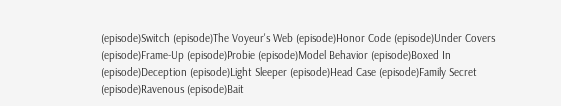(episode)Switch (episode)The Voyeur's Web (episode)Honor Code (episode)Under Covers (episode)Frame-Up (episode)Probie (episode)Model Behavior (episode)Boxed In (episode)Deception (episode)Light Sleeper (episode)Head Case (episode)Family Secret (episode)Ravenous (episode)Bait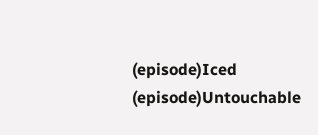(episode)Iced (episode)Untouchable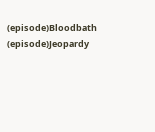(episode)Bloodbath (episode)Jeopardy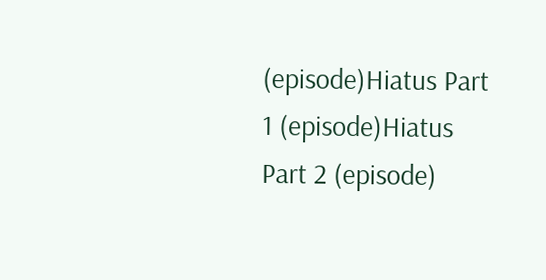(episode)Hiatus Part 1 (episode)Hiatus Part 2 (episode)